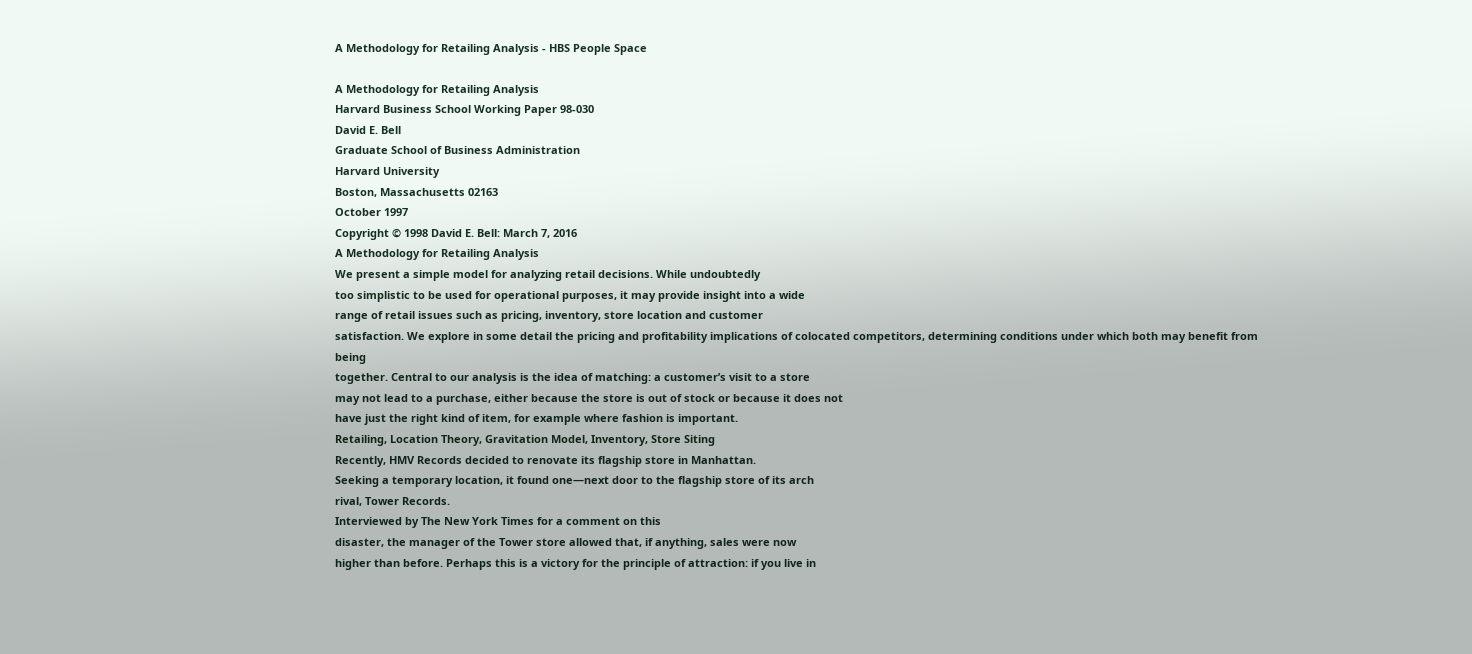A Methodology for Retailing Analysis - HBS People Space

A Methodology for Retailing Analysis
Harvard Business School Working Paper 98-030
David E. Bell
Graduate School of Business Administration
Harvard University
Boston, Massachusetts 02163
October 1997
Copyright © 1998 David E. Bell: March 7, 2016
A Methodology for Retailing Analysis
We present a simple model for analyzing retail decisions. While undoubtedly
too simplistic to be used for operational purposes, it may provide insight into a wide
range of retail issues such as pricing, inventory, store location and customer
satisfaction. We explore in some detail the pricing and profitability implications of colocated competitors, determining conditions under which both may benefit from being
together. Central to our analysis is the idea of matching: a customer’s visit to a store
may not lead to a purchase, either because the store is out of stock or because it does not
have just the right kind of item, for example where fashion is important.
Retailing, Location Theory, Gravitation Model, Inventory, Store Siting
Recently, HMV Records decided to renovate its flagship store in Manhattan.
Seeking a temporary location, it found one—next door to the flagship store of its arch
rival, Tower Records.
Interviewed by The New York Times for a comment on this
disaster, the manager of the Tower store allowed that, if anything, sales were now
higher than before. Perhaps this is a victory for the principle of attraction: if you live in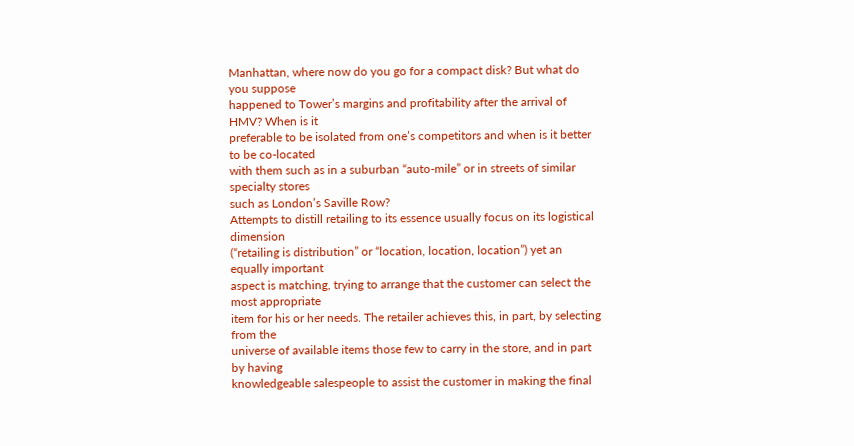Manhattan, where now do you go for a compact disk? But what do you suppose
happened to Tower’s margins and profitability after the arrival of HMV? When is it
preferable to be isolated from one’s competitors and when is it better to be co-located
with them such as in a suburban “auto-mile” or in streets of similar specialty stores
such as London’s Saville Row?
Attempts to distill retailing to its essence usually focus on its logistical dimension
(“retailing is distribution” or “location, location, location”) yet an equally important
aspect is matching, trying to arrange that the customer can select the most appropriate
item for his or her needs. The retailer achieves this, in part, by selecting from the
universe of available items those few to carry in the store, and in part by having
knowledgeable salespeople to assist the customer in making the final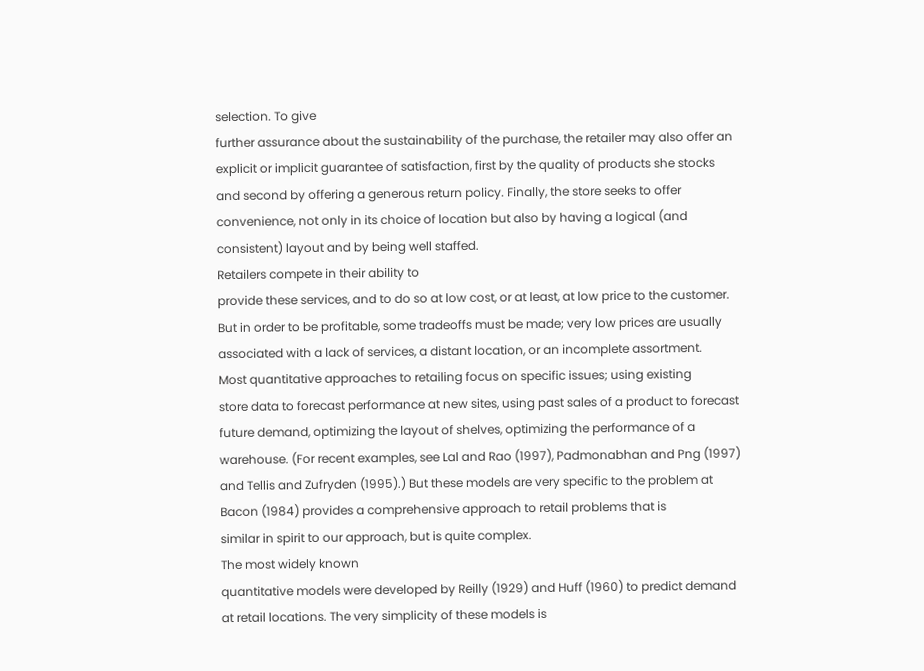selection. To give
further assurance about the sustainability of the purchase, the retailer may also offer an
explicit or implicit guarantee of satisfaction, first by the quality of products she stocks
and second by offering a generous return policy. Finally, the store seeks to offer
convenience, not only in its choice of location but also by having a logical (and
consistent) layout and by being well staffed.
Retailers compete in their ability to
provide these services, and to do so at low cost, or at least, at low price to the customer.
But in order to be profitable, some tradeoffs must be made; very low prices are usually
associated with a lack of services, a distant location, or an incomplete assortment.
Most quantitative approaches to retailing focus on specific issues; using existing
store data to forecast performance at new sites, using past sales of a product to forecast
future demand, optimizing the layout of shelves, optimizing the performance of a
warehouse. (For recent examples, see Lal and Rao (1997), Padmonabhan and Png (1997)
and Tellis and Zufryden (1995).) But these models are very specific to the problem at
Bacon (1984) provides a comprehensive approach to retail problems that is
similar in spirit to our approach, but is quite complex.
The most widely known
quantitative models were developed by Reilly (1929) and Huff (1960) to predict demand
at retail locations. The very simplicity of these models is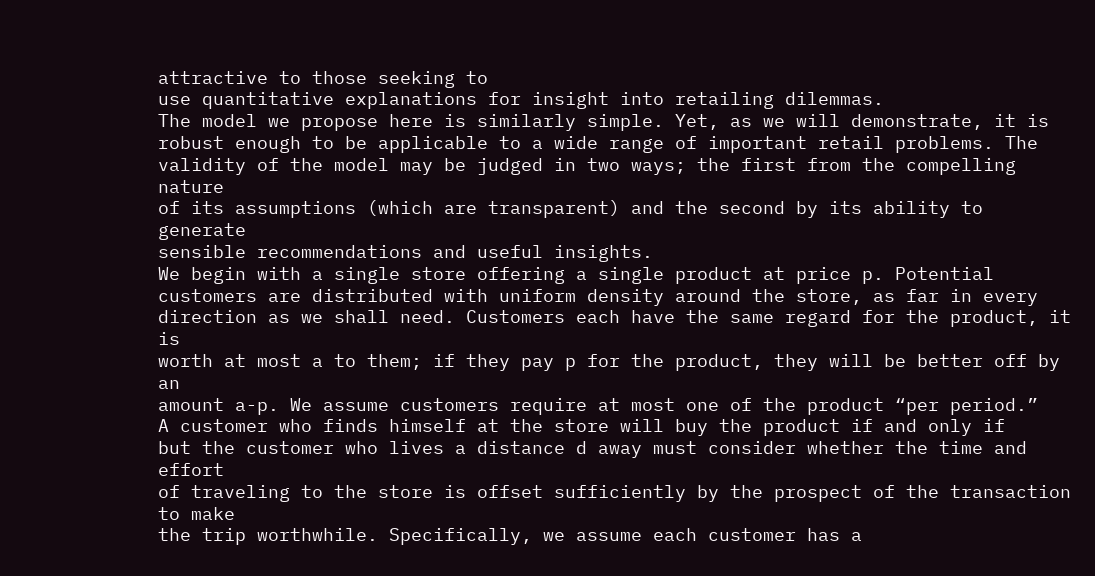attractive to those seeking to
use quantitative explanations for insight into retailing dilemmas.
The model we propose here is similarly simple. Yet, as we will demonstrate, it is
robust enough to be applicable to a wide range of important retail problems. The
validity of the model may be judged in two ways; the first from the compelling nature
of its assumptions (which are transparent) and the second by its ability to generate
sensible recommendations and useful insights.
We begin with a single store offering a single product at price p. Potential
customers are distributed with uniform density around the store, as far in every
direction as we shall need. Customers each have the same regard for the product, it is
worth at most a to them; if they pay p for the product, they will be better off by an
amount a-p. We assume customers require at most one of the product “per period.”
A customer who finds himself at the store will buy the product if and only if
but the customer who lives a distance d away must consider whether the time and effort
of traveling to the store is offset sufficiently by the prospect of the transaction to make
the trip worthwhile. Specifically, we assume each customer has a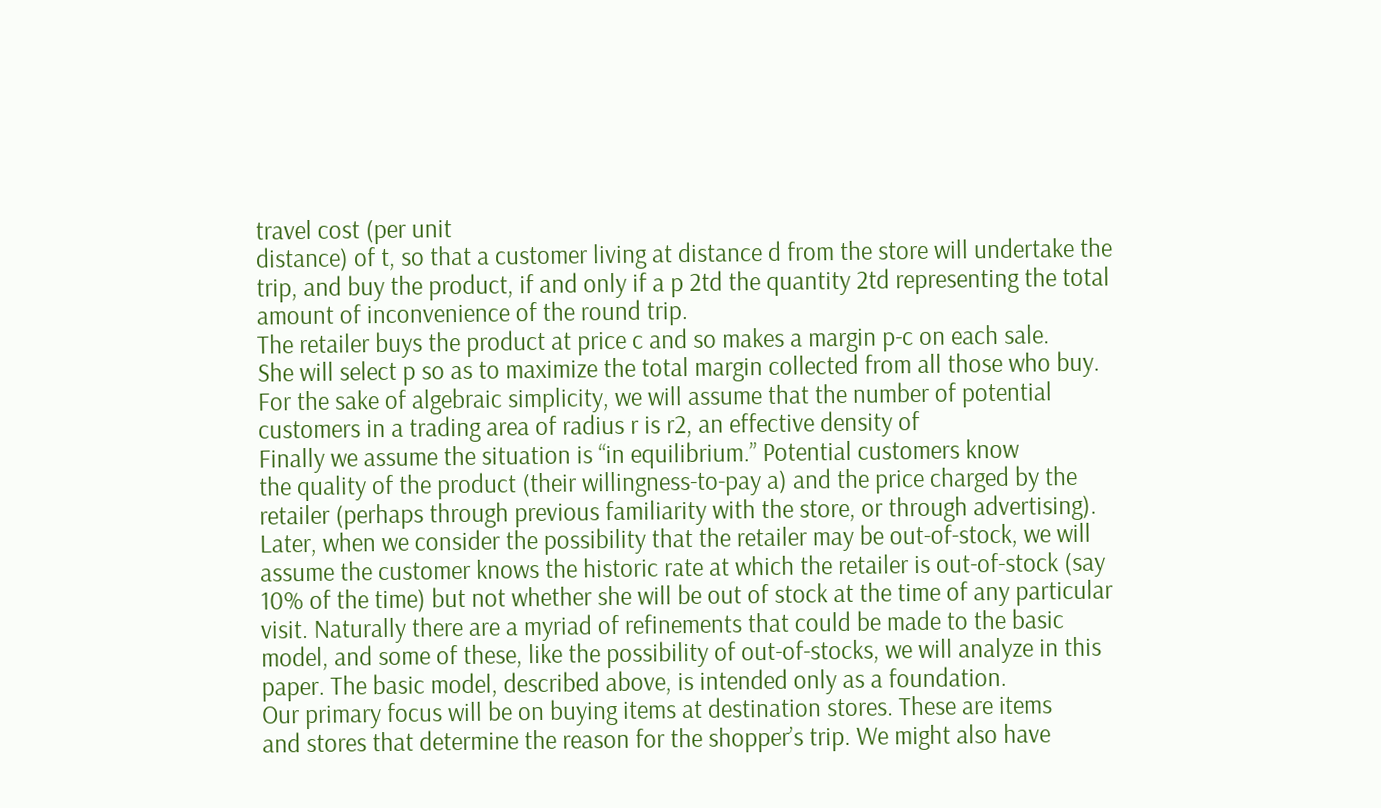travel cost (per unit
distance) of t, so that a customer living at distance d from the store will undertake the
trip, and buy the product, if and only if a p 2td the quantity 2td representing the total
amount of inconvenience of the round trip.
The retailer buys the product at price c and so makes a margin p-c on each sale.
She will select p so as to maximize the total margin collected from all those who buy.
For the sake of algebraic simplicity, we will assume that the number of potential
customers in a trading area of radius r is r2, an effective density of
Finally we assume the situation is “in equilibrium.” Potential customers know
the quality of the product (their willingness-to-pay a) and the price charged by the
retailer (perhaps through previous familiarity with the store, or through advertising).
Later, when we consider the possibility that the retailer may be out-of-stock, we will
assume the customer knows the historic rate at which the retailer is out-of-stock (say
10% of the time) but not whether she will be out of stock at the time of any particular
visit. Naturally there are a myriad of refinements that could be made to the basic
model, and some of these, like the possibility of out-of-stocks, we will analyze in this
paper. The basic model, described above, is intended only as a foundation.
Our primary focus will be on buying items at destination stores. These are items
and stores that determine the reason for the shopper’s trip. We might also have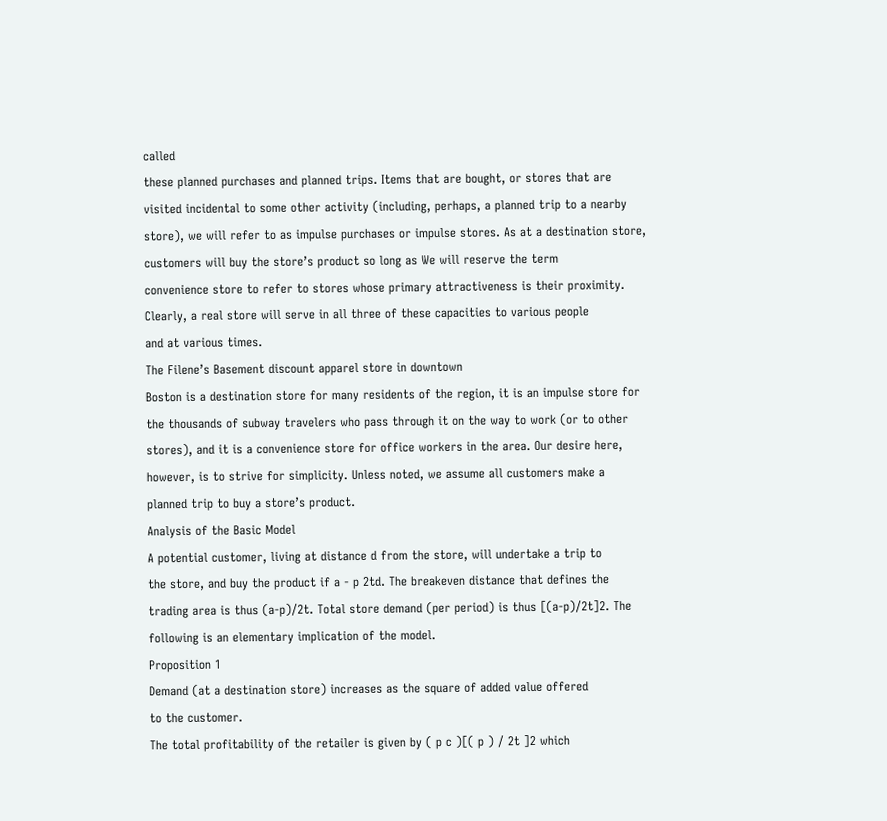called
these planned purchases and planned trips. Items that are bought, or stores that are
visited incidental to some other activity (including, perhaps, a planned trip to a nearby
store), we will refer to as impulse purchases or impulse stores. As at a destination store,
customers will buy the store’s product so long as We will reserve the term
convenience store to refer to stores whose primary attractiveness is their proximity.
Clearly, a real store will serve in all three of these capacities to various people
and at various times.
The Filene’s Basement discount apparel store in downtown
Boston is a destination store for many residents of the region, it is an impulse store for
the thousands of subway travelers who pass through it on the way to work (or to other
stores), and it is a convenience store for office workers in the area. Our desire here,
however, is to strive for simplicity. Unless noted, we assume all customers make a
planned trip to buy a store’s product.
Analysis of the Basic Model
A potential customer, living at distance d from the store, will undertake a trip to
the store, and buy the product if a - p 2td. The breakeven distance that defines the
trading area is thus (a-p)/2t. Total store demand (per period) is thus [(a-p)/2t]2. The
following is an elementary implication of the model.
Proposition 1
Demand (at a destination store) increases as the square of added value offered
to the customer.
The total profitability of the retailer is given by ( p c )[( p ) / 2t ]2 which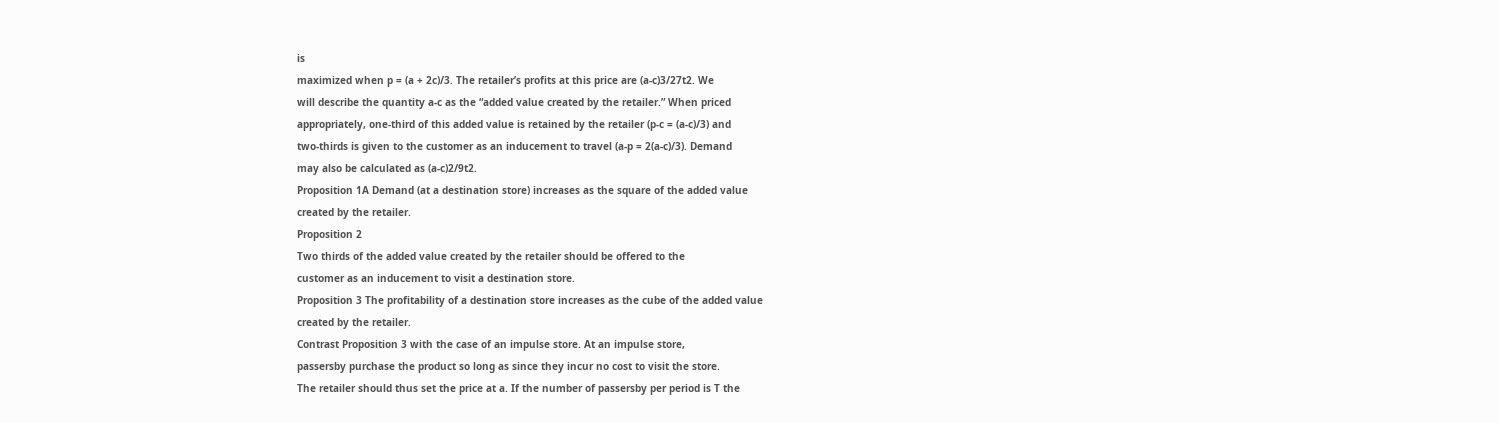is
maximized when p = (a + 2c)/3. The retailer’s profits at this price are (a-c)3/27t2. We
will describe the quantity a-c as the “added value created by the retailer.” When priced
appropriately, one-third of this added value is retained by the retailer (p-c = (a-c)/3) and
two-thirds is given to the customer as an inducement to travel (a-p = 2(a-c)/3). Demand
may also be calculated as (a-c)2/9t2.
Proposition 1A Demand (at a destination store) increases as the square of the added value
created by the retailer.
Proposition 2
Two thirds of the added value created by the retailer should be offered to the
customer as an inducement to visit a destination store.
Proposition 3 The profitability of a destination store increases as the cube of the added value
created by the retailer.
Contrast Proposition 3 with the case of an impulse store. At an impulse store,
passersby purchase the product so long as since they incur no cost to visit the store.
The retailer should thus set the price at a. If the number of passersby per period is T the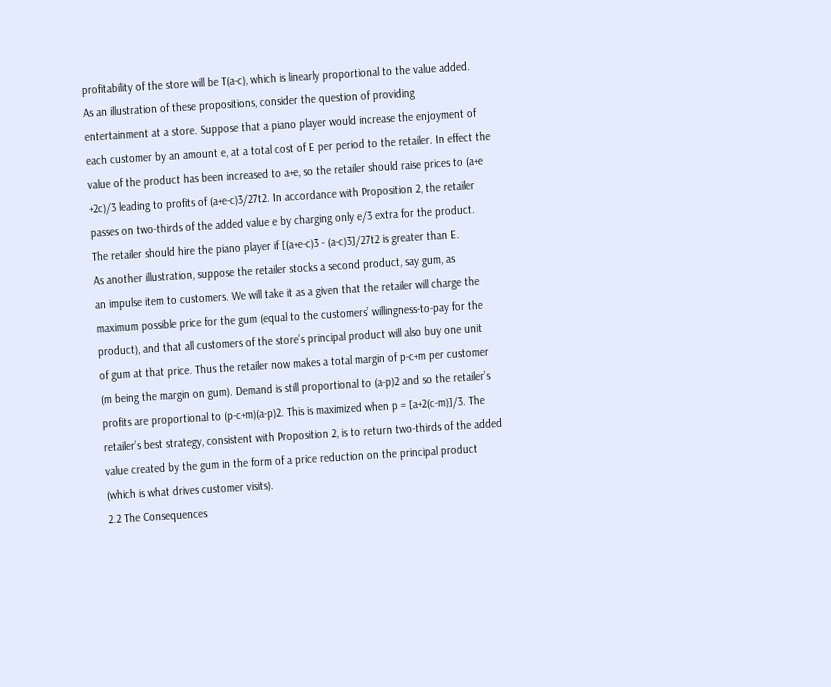profitability of the store will be T(a-c), which is linearly proportional to the value added.
As an illustration of these propositions, consider the question of providing
entertainment at a store. Suppose that a piano player would increase the enjoyment of
each customer by an amount e, at a total cost of E per period to the retailer. In effect the
value of the product has been increased to a+e, so the retailer should raise prices to (a+e
+2c)/3 leading to profits of (a+e-c)3/27t2. In accordance with Proposition 2, the retailer
passes on two-thirds of the added value e by charging only e/3 extra for the product.
The retailer should hire the piano player if [(a+e-c)3 - (a-c)3]/27t2 is greater than E.
As another illustration, suppose the retailer stocks a second product, say gum, as
an impulse item to customers. We will take it as a given that the retailer will charge the
maximum possible price for the gum (equal to the customers’ willingness-to-pay for the
product), and that all customers of the store’s principal product will also buy one unit
of gum at that price. Thus the retailer now makes a total margin of p-c+m per customer
(m being the margin on gum). Demand is still proportional to (a-p)2 and so the retailer’s
profits are proportional to (p-c+m)(a-p)2. This is maximized when p = [a+2(c-m)]/3. The
retailer’s best strategy, consistent with Proposition 2, is to return two-thirds of the added
value created by the gum in the form of a price reduction on the principal product
(which is what drives customer visits).
2.2 The Consequences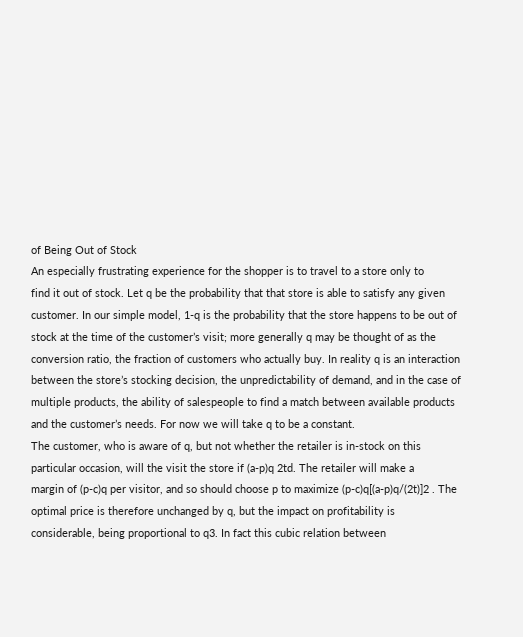of Being Out of Stock
An especially frustrating experience for the shopper is to travel to a store only to
find it out of stock. Let q be the probability that that store is able to satisfy any given
customer. In our simple model, 1-q is the probability that the store happens to be out of
stock at the time of the customer’s visit; more generally q may be thought of as the
conversion ratio, the fraction of customers who actually buy. In reality q is an interaction
between the store’s stocking decision, the unpredictability of demand, and in the case of
multiple products, the ability of salespeople to find a match between available products
and the customer’s needs. For now we will take q to be a constant.
The customer, who is aware of q, but not whether the retailer is in-stock on this
particular occasion, will the visit the store if (a-p)q 2td. The retailer will make a
margin of (p-c)q per visitor, and so should choose p to maximize (p-c)q[(a-p)q/(2t)]2 . The
optimal price is therefore unchanged by q, but the impact on profitability is
considerable, being proportional to q3. In fact this cubic relation between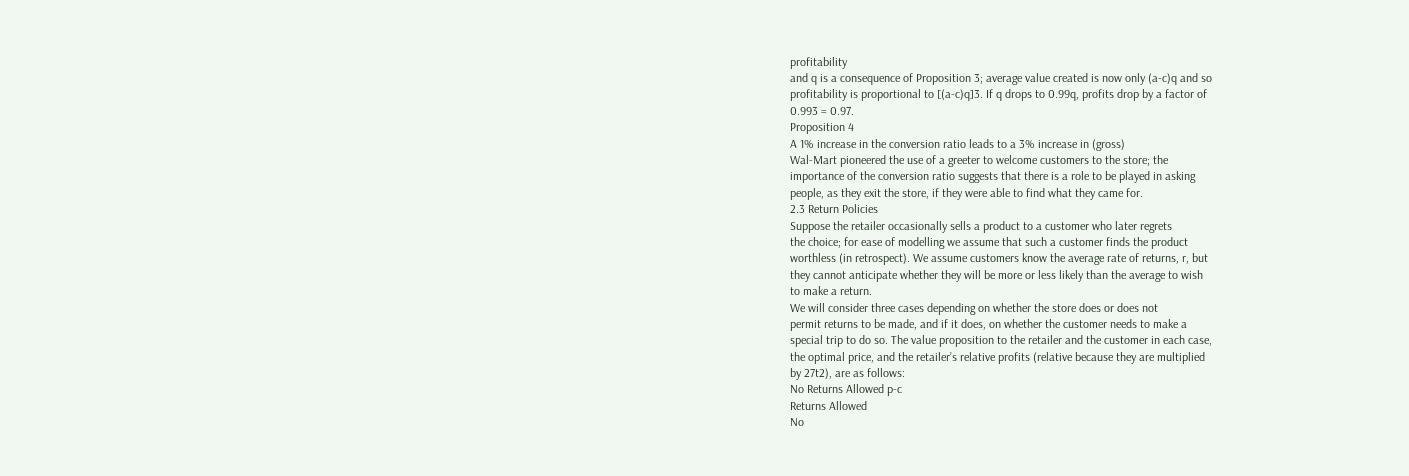profitability
and q is a consequence of Proposition 3; average value created is now only (a-c)q and so
profitability is proportional to [(a-c)q]3. If q drops to 0.99q, profits drop by a factor of
0.993 = 0.97.
Proposition 4
A 1% increase in the conversion ratio leads to a 3% increase in (gross)
Wal-Mart pioneered the use of a greeter to welcome customers to the store; the
importance of the conversion ratio suggests that there is a role to be played in asking
people, as they exit the store, if they were able to find what they came for.
2.3 Return Policies
Suppose the retailer occasionally sells a product to a customer who later regrets
the choice; for ease of modelling we assume that such a customer finds the product
worthless (in retrospect). We assume customers know the average rate of returns, r, but
they cannot anticipate whether they will be more or less likely than the average to wish
to make a return.
We will consider three cases depending on whether the store does or does not
permit returns to be made, and if it does, on whether the customer needs to make a
special trip to do so. The value proposition to the retailer and the customer in each case,
the optimal price, and the retailer’s relative profits (relative because they are multiplied
by 27t2), are as follows:
No Returns Allowed p-c
Returns Allowed
No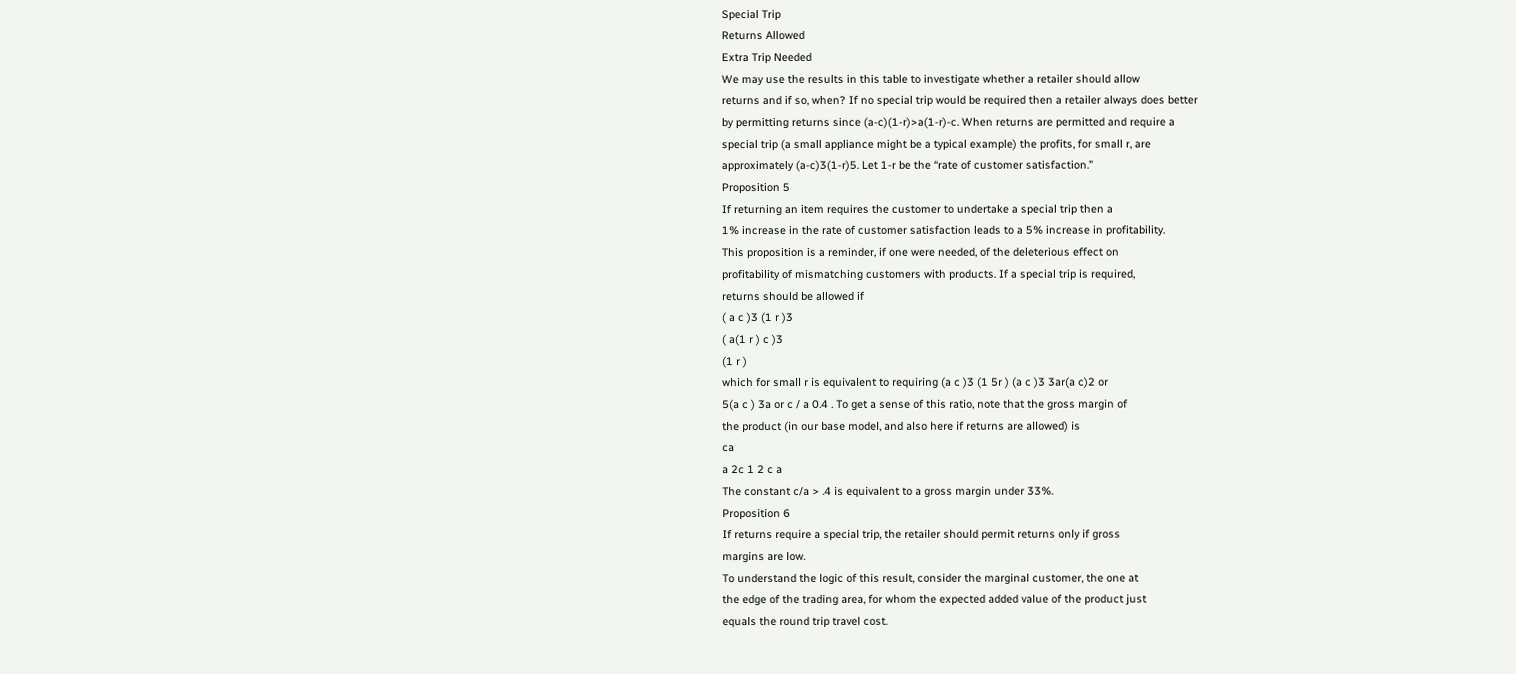Special Trip
Returns Allowed
Extra Trip Needed
We may use the results in this table to investigate whether a retailer should allow
returns and if so, when? If no special trip would be required then a retailer always does better
by permitting returns since (a-c)(1-r)>a(1-r)-c. When returns are permitted and require a
special trip (a small appliance might be a typical example) the profits, for small r, are
approximately (a-c)3(1-r)5. Let 1-r be the “rate of customer satisfaction.”
Proposition 5
If returning an item requires the customer to undertake a special trip then a
1% increase in the rate of customer satisfaction leads to a 5% increase in profitability.
This proposition is a reminder, if one were needed, of the deleterious effect on
profitability of mismatching customers with products. If a special trip is required,
returns should be allowed if
( a c )3 (1 r )3
( a(1 r ) c )3
(1 r )
which for small r is equivalent to requiring (a c )3 (1 5r ) (a c )3 3ar(a c)2 or
5(a c ) 3a or c / a 0.4 . To get a sense of this ratio, note that the gross margin of
the product (in our base model, and also here if returns are allowed) is
ca
a 2c 1 2 c a
The constant c/a > .4 is equivalent to a gross margin under 33%.
Proposition 6
If returns require a special trip, the retailer should permit returns only if gross
margins are low.
To understand the logic of this result, consider the marginal customer, the one at
the edge of the trading area, for whom the expected added value of the product just
equals the round trip travel cost.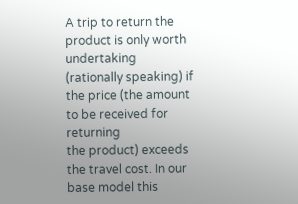A trip to return the product is only worth
undertaking (rationally speaking) if the price (the amount to be received for returning
the product) exceeds the travel cost. In our base model this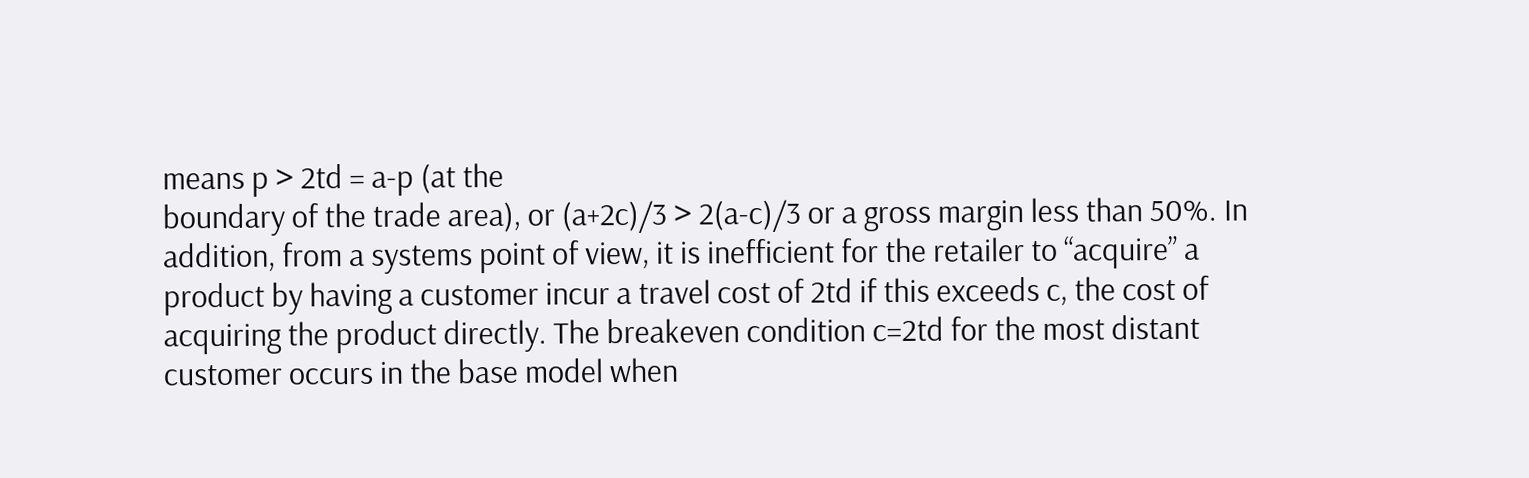means p > 2td = a-p (at the
boundary of the trade area), or (a+2c)/3 > 2(a-c)/3 or a gross margin less than 50%. In
addition, from a systems point of view, it is inefficient for the retailer to “acquire” a
product by having a customer incur a travel cost of 2td if this exceeds c, the cost of
acquiring the product directly. The breakeven condition c=2td for the most distant
customer occurs in the base model when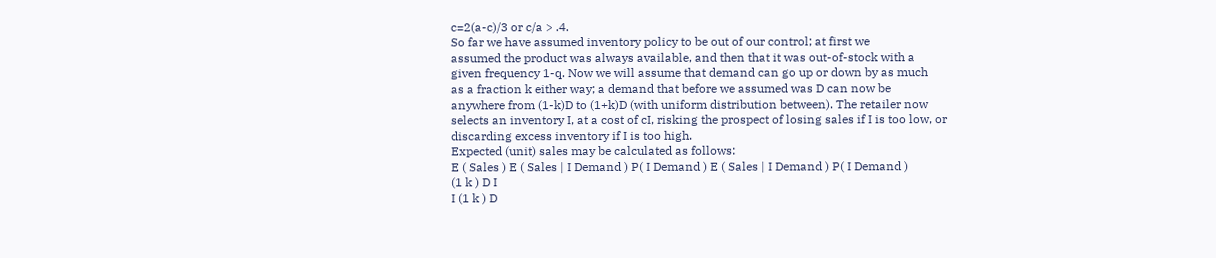c=2(a-c)/3 or c/a > .4.
So far we have assumed inventory policy to be out of our control; at first we
assumed the product was always available, and then that it was out-of-stock with a
given frequency 1-q. Now we will assume that demand can go up or down by as much
as a fraction k either way; a demand that before we assumed was D can now be
anywhere from (1-k)D to (1+k)D (with uniform distribution between). The retailer now
selects an inventory I, at a cost of cI, risking the prospect of losing sales if I is too low, or
discarding excess inventory if I is too high.
Expected (unit) sales may be calculated as follows:
E ( Sales ) E ( Sales | I Demand ) P( I Demand ) E ( Sales | I Demand ) P( I Demand )
(1 k ) D I
I (1 k ) D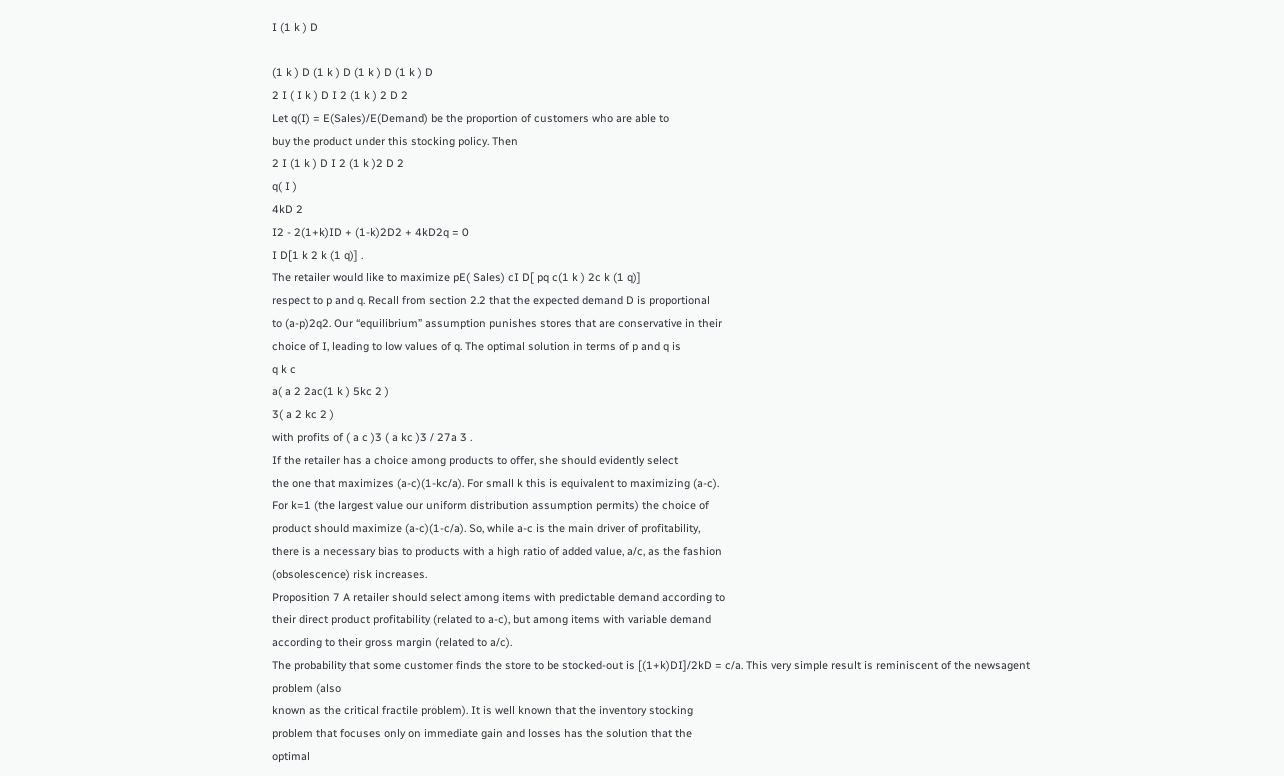I (1 k ) D

(1 k ) D (1 k ) D (1 k ) D (1 k ) D
2 I ( I k ) D I 2 (1 k ) 2 D 2
Let q(I) = E(Sales)/E(Demand) be the proportion of customers who are able to
buy the product under this stocking policy. Then
2 I (1 k ) D I 2 (1 k )2 D 2
q( I )
4kD 2
I2 - 2(1+k)ID + (1-k)2D2 + 4kD2q = 0
I D[1 k 2 k (1 q)] .
The retailer would like to maximize pE( Sales) cI D[ pq c(1 k ) 2c k (1 q)]
respect to p and q. Recall from section 2.2 that the expected demand D is proportional
to (a-p)2q2. Our “equilibrium” assumption punishes stores that are conservative in their
choice of I, leading to low values of q. The optimal solution in terms of p and q is
q k c
a( a 2 2ac(1 k ) 5kc 2 )
3( a 2 kc 2 )
with profits of ( a c )3 ( a kc )3 / 27a 3 .
If the retailer has a choice among products to offer, she should evidently select
the one that maximizes (a-c)(1-kc/a). For small k this is equivalent to maximizing (a-c).
For k=1 (the largest value our uniform distribution assumption permits) the choice of
product should maximize (a-c)(1-c/a). So, while a-c is the main driver of profitability,
there is a necessary bias to products with a high ratio of added value, a/c, as the fashion
(obsolescence) risk increases.
Proposition 7 A retailer should select among items with predictable demand according to
their direct product profitability (related to a-c), but among items with variable demand
according to their gross margin (related to a/c).
The probability that some customer finds the store to be stocked-out is [(1+k)DI]/2kD = c/a. This very simple result is reminiscent of the newsagent problem (also
known as the critical fractile problem). It is well known that the inventory stocking
problem that focuses only on immediate gain and losses has the solution that the
optimal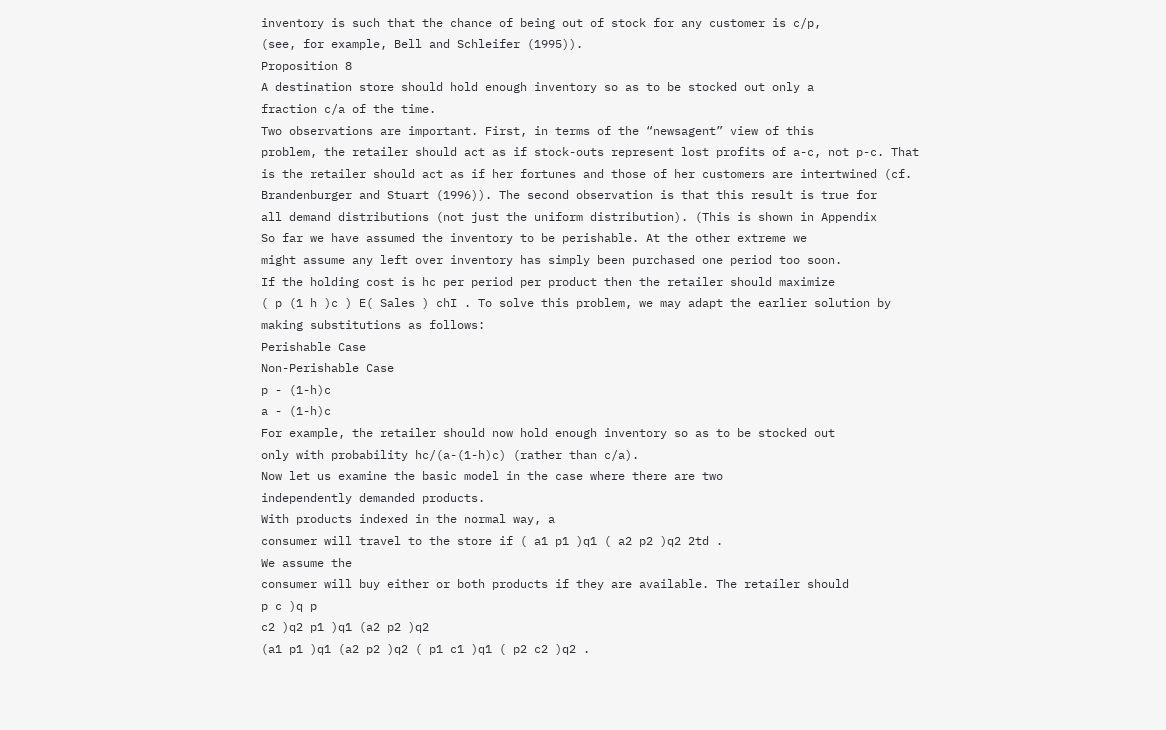inventory is such that the chance of being out of stock for any customer is c/p,
(see, for example, Bell and Schleifer (1995)).
Proposition 8
A destination store should hold enough inventory so as to be stocked out only a
fraction c/a of the time.
Two observations are important. First, in terms of the “newsagent” view of this
problem, the retailer should act as if stock-outs represent lost profits of a-c, not p-c. That
is the retailer should act as if her fortunes and those of her customers are intertwined (cf.
Brandenburger and Stuart (1996)). The second observation is that this result is true for
all demand distributions (not just the uniform distribution). (This is shown in Appendix
So far we have assumed the inventory to be perishable. At the other extreme we
might assume any left over inventory has simply been purchased one period too soon.
If the holding cost is hc per period per product then the retailer should maximize
( p (1 h )c ) E( Sales ) chI . To solve this problem, we may adapt the earlier solution by
making substitutions as follows:
Perishable Case
Non-Perishable Case
p - (1-h)c
a - (1-h)c
For example, the retailer should now hold enough inventory so as to be stocked out
only with probability hc/(a-(1-h)c) (rather than c/a).
Now let us examine the basic model in the case where there are two
independently demanded products.
With products indexed in the normal way, a
consumer will travel to the store if ( a1 p1 )q1 ( a2 p2 )q2 2td .
We assume the
consumer will buy either or both products if they are available. The retailer should
p c )q p
c2 )q2 p1 )q1 (a2 p2 )q2
(a1 p1 )q1 (a2 p2 )q2 ( p1 c1 )q1 ( p2 c2 )q2 .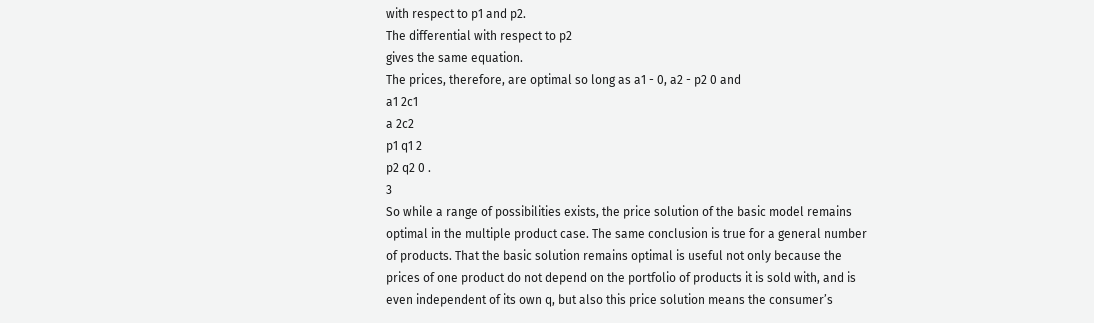with respect to p1 and p2.
The differential with respect to p2
gives the same equation.
The prices, therefore, are optimal so long as a1 - 0, a2 - p2 0 and
a1 2c1
a 2c2
p1 q1 2
p2 q2 0 .
3
So while a range of possibilities exists, the price solution of the basic model remains
optimal in the multiple product case. The same conclusion is true for a general number
of products. That the basic solution remains optimal is useful not only because the
prices of one product do not depend on the portfolio of products it is sold with, and is
even independent of its own q, but also this price solution means the consumer’s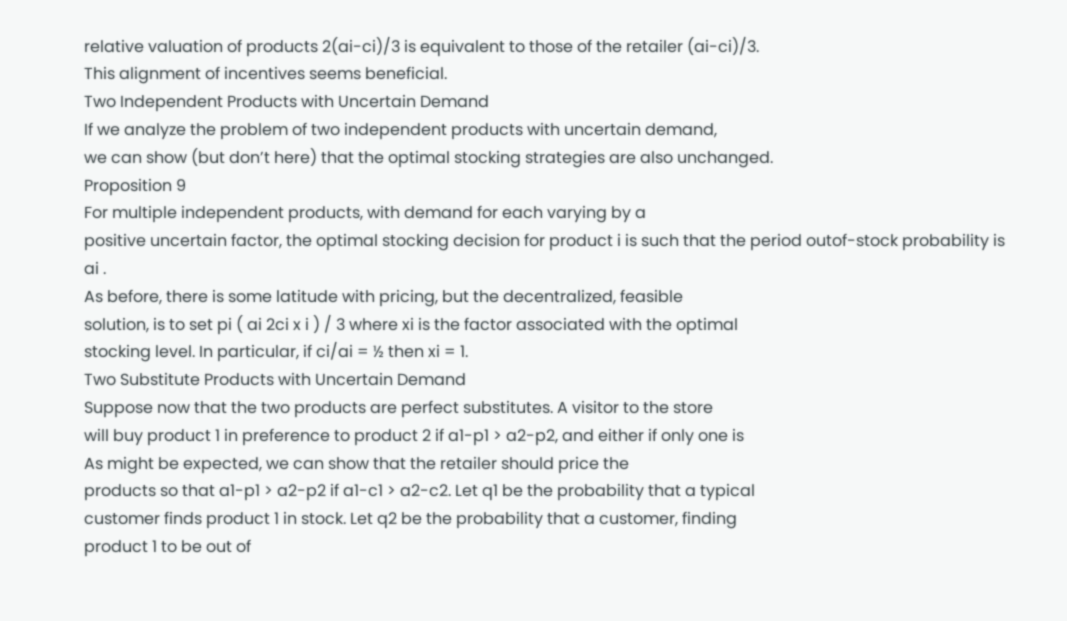relative valuation of products 2(ai-ci)/3 is equivalent to those of the retailer (ai-ci)/3.
This alignment of incentives seems beneficial.
Two Independent Products with Uncertain Demand
If we analyze the problem of two independent products with uncertain demand,
we can show (but don’t here) that the optimal stocking strategies are also unchanged.
Proposition 9
For multiple independent products, with demand for each varying by a
positive uncertain factor, the optimal stocking decision for product i is such that the period outof-stock probability is
ai .
As before, there is some latitude with pricing, but the decentralized, feasible
solution, is to set pi ( ai 2ci x i ) / 3 where xi is the factor associated with the optimal
stocking level. In particular, if ci/ai = ½ then xi = 1.
Two Substitute Products with Uncertain Demand
Suppose now that the two products are perfect substitutes. A visitor to the store
will buy product 1 in preference to product 2 if a1-p1 > a2-p2, and either if only one is
As might be expected, we can show that the retailer should price the
products so that a1-p1 > a2-p2 if a1-c1 > a2-c2. Let q1 be the probability that a typical
customer finds product 1 in stock. Let q2 be the probability that a customer, finding
product 1 to be out of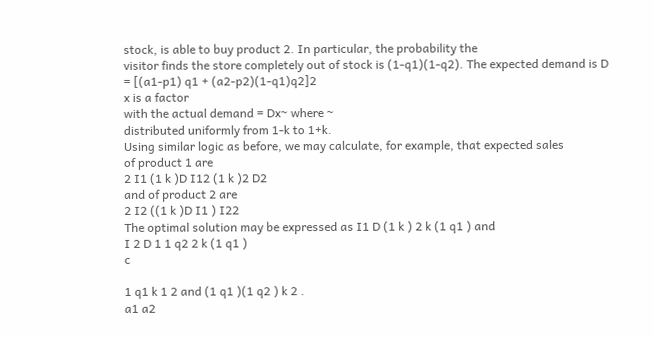stock, is able to buy product 2. In particular, the probability the
visitor finds the store completely out of stock is (1-q1)(1-q2). The expected demand is D
= [(a1-p1) q1 + (a2-p2)(1-q1)q2]2
x is a factor
with the actual demand = Dx~ where ~
distributed uniformly from 1-k to 1+k.
Using similar logic as before, we may calculate, for example, that expected sales
of product 1 are
2 I1 (1 k )D I12 (1 k )2 D2
and of product 2 are
2 I2 ((1 k )D I1 ) I22
The optimal solution may be expressed as I1 D (1 k ) 2 k (1 q1 ) and
I 2 D 1 1 q2 2 k (1 q1 )
c

1 q1 k 1 2 and (1 q1 )(1 q2 ) k 2 .
a1 a2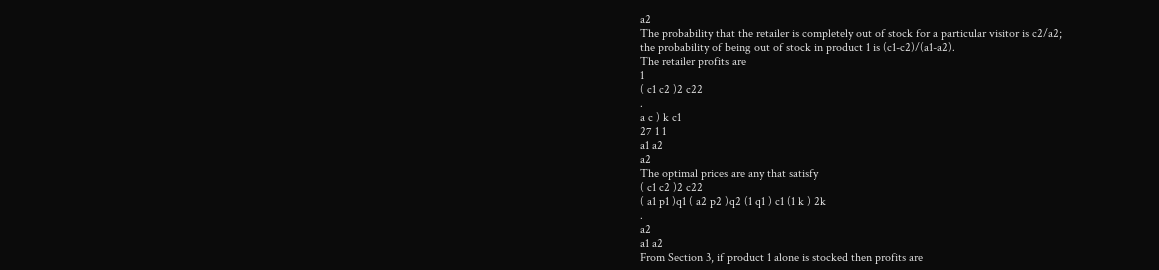a2
The probability that the retailer is completely out of stock for a particular visitor is c2/a2;
the probability of being out of stock in product 1 is (c1-c2)/(a1-a2).
The retailer profits are
1
( c1 c2 )2 c22
.
a c ) k c1
27 1 1
a1 a2
a2
The optimal prices are any that satisfy
( c1 c2 )2 c22
( a1 p1 )q1 ( a2 p2 )q2 (1 q1 ) c1 (1 k ) 2k
.
a2
a1 a2
From Section 3, if product 1 alone is stocked then profits are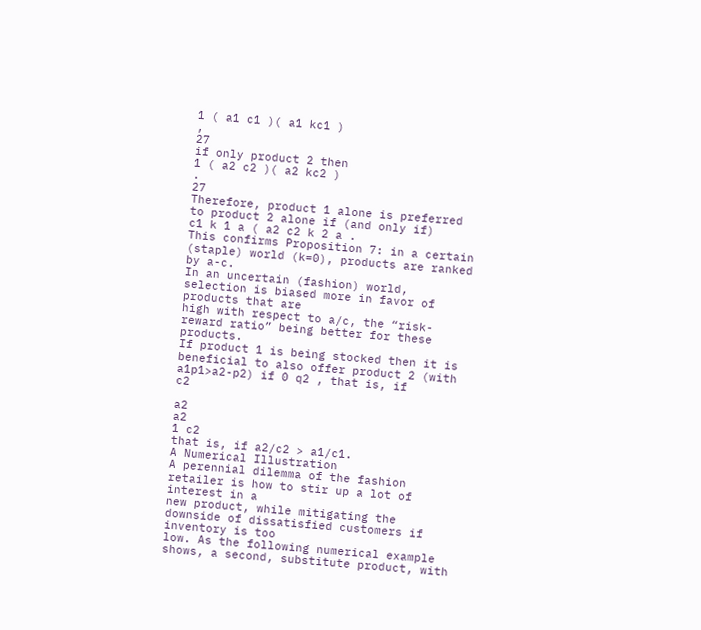1 ( a1 c1 )( a1 kc1 )
,
27
if only product 2 then
1 ( a2 c2 )( a2 kc2 )
.
27
Therefore, product 1 alone is preferred to product 2 alone if (and only if)
c1 k 1 a ( a2 c2 k 2 a .
This confirms Proposition 7: in a certain (staple) world (k=0), products are ranked by a-c.
In an uncertain (fashion) world, selection is biased more in favor of products that are
high with respect to a/c, the “risk-reward ratio” being better for these products.
If product 1 is being stocked then it is beneficial to also offer product 2 (with a1p1>a2-p2) if 0 q2 , that is, if
c2

a2
a2
1 c2
that is, if a2/c2 > a1/c1.
A Numerical Illustration
A perennial dilemma of the fashion retailer is how to stir up a lot of interest in a
new product, while mitigating the downside of dissatisfied customers if inventory is too
low. As the following numerical example shows, a second, substitute product, with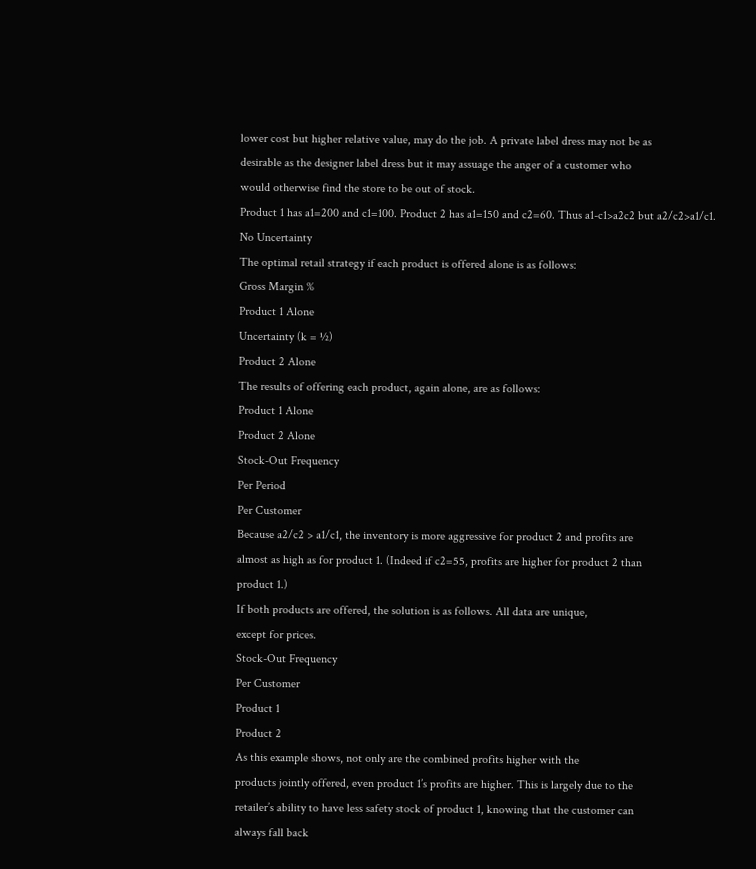lower cost but higher relative value, may do the job. A private label dress may not be as
desirable as the designer label dress but it may assuage the anger of a customer who
would otherwise find the store to be out of stock.
Product 1 has a1=200 and c1=100. Product 2 has a1=150 and c2=60. Thus a1-c1>a2c2 but a2/c2>a1/c1.
No Uncertainty
The optimal retail strategy if each product is offered alone is as follows:
Gross Margin %
Product 1 Alone
Uncertainty (k = ½)
Product 2 Alone
The results of offering each product, again alone, are as follows:
Product 1 Alone
Product 2 Alone
Stock-Out Frequency
Per Period
Per Customer
Because a2/c2 > a1/c1, the inventory is more aggressive for product 2 and profits are
almost as high as for product 1. (Indeed if c2=55, profits are higher for product 2 than
product 1.)
If both products are offered, the solution is as follows. All data are unique,
except for prices.
Stock-Out Frequency
Per Customer
Product 1
Product 2
As this example shows, not only are the combined profits higher with the
products jointly offered, even product 1’s profits are higher. This is largely due to the
retailer’s ability to have less safety stock of product 1, knowing that the customer can
always fall back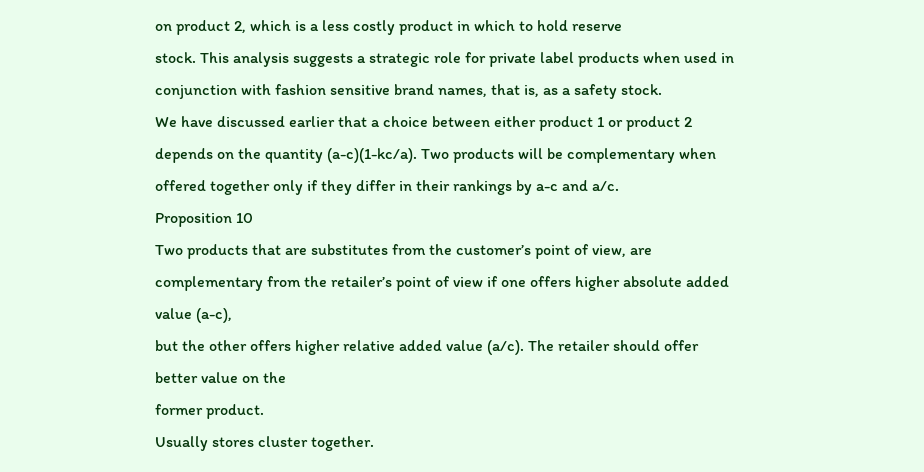on product 2, which is a less costly product in which to hold reserve
stock. This analysis suggests a strategic role for private label products when used in
conjunction with fashion sensitive brand names, that is, as a safety stock.
We have discussed earlier that a choice between either product 1 or product 2
depends on the quantity (a-c)(1-kc/a). Two products will be complementary when
offered together only if they differ in their rankings by a-c and a/c.
Proposition 10
Two products that are substitutes from the customer’s point of view, are
complementary from the retailer’s point of view if one offers higher absolute added value (a-c),
but the other offers higher relative added value (a/c). The retailer should offer better value on the
former product.
Usually stores cluster together.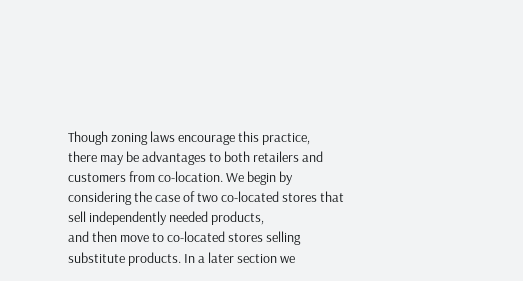Though zoning laws encourage this practice,
there may be advantages to both retailers and customers from co-location. We begin by
considering the case of two co-located stores that sell independently needed products,
and then move to co-located stores selling substitute products. In a later section we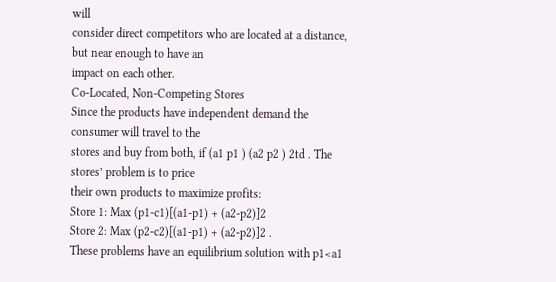will
consider direct competitors who are located at a distance, but near enough to have an
impact on each other.
Co-Located, Non-Competing Stores
Since the products have independent demand the consumer will travel to the
stores and buy from both, if (a1 p1 ) (a2 p2 ) 2td . The stores’ problem is to price
their own products to maximize profits:
Store 1: Max (p1-c1)[(a1-p1) + (a2-p2)]2
Store 2: Max (p2-c2)[(a1-p1) + (a2-p2)]2 .
These problems have an equilibrium solution with p1<a1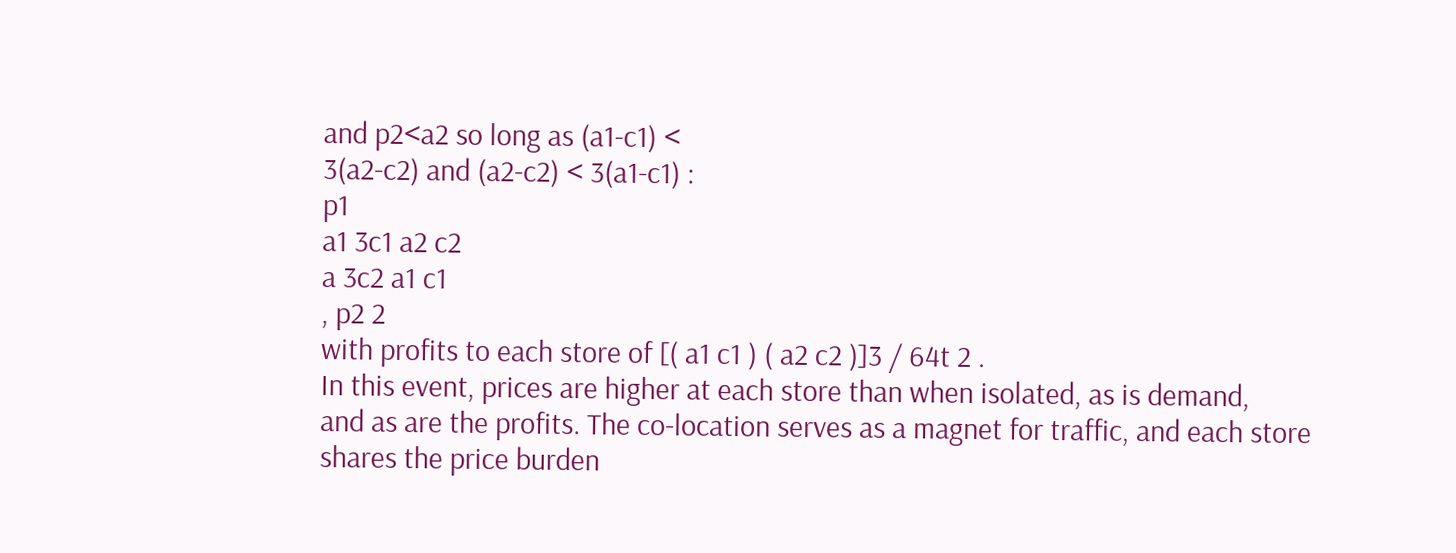and p2<a2 so long as (a1-c1) <
3(a2-c2) and (a2-c2) < 3(a1-c1) :
p1
a1 3c1 a2 c2
a 3c2 a1 c1
, p2 2
with profits to each store of [( a1 c1 ) ( a2 c2 )]3 / 64t 2 .
In this event, prices are higher at each store than when isolated, as is demand,
and as are the profits. The co-location serves as a magnet for traffic, and each store
shares the price burden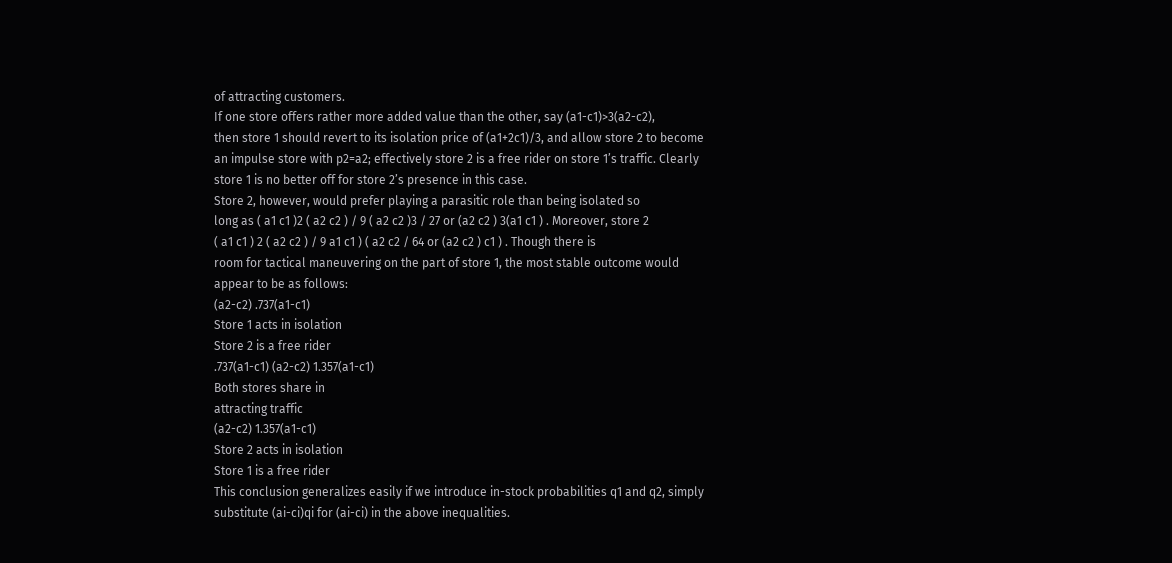of attracting customers.
If one store offers rather more added value than the other, say (a1-c1)>3(a2-c2),
then store 1 should revert to its isolation price of (a1+2c1)/3, and allow store 2 to become
an impulse store with p2=a2; effectively store 2 is a free rider on store 1’s traffic. Clearly
store 1 is no better off for store 2’s presence in this case.
Store 2, however, would prefer playing a parasitic role than being isolated so
long as ( a1 c1 )2 ( a2 c2 ) / 9 ( a2 c2 )3 / 27 or (a2 c2 ) 3(a1 c1 ) . Moreover, store 2
( a1 c1 ) 2 ( a2 c2 ) / 9 a1 c1 ) ( a2 c2 / 64 or (a2 c2 ) c1 ) . Though there is
room for tactical maneuvering on the part of store 1, the most stable outcome would
appear to be as follows:
(a2-c2) .737(a1-c1)
Store 1 acts in isolation
Store 2 is a free rider
.737(a1-c1) (a2-c2) 1.357(a1-c1)
Both stores share in
attracting traffic
(a2-c2) 1.357(a1-c1)
Store 2 acts in isolation
Store 1 is a free rider
This conclusion generalizes easily if we introduce in-stock probabilities q1 and q2, simply
substitute (ai-ci)qi for (ai-ci) in the above inequalities.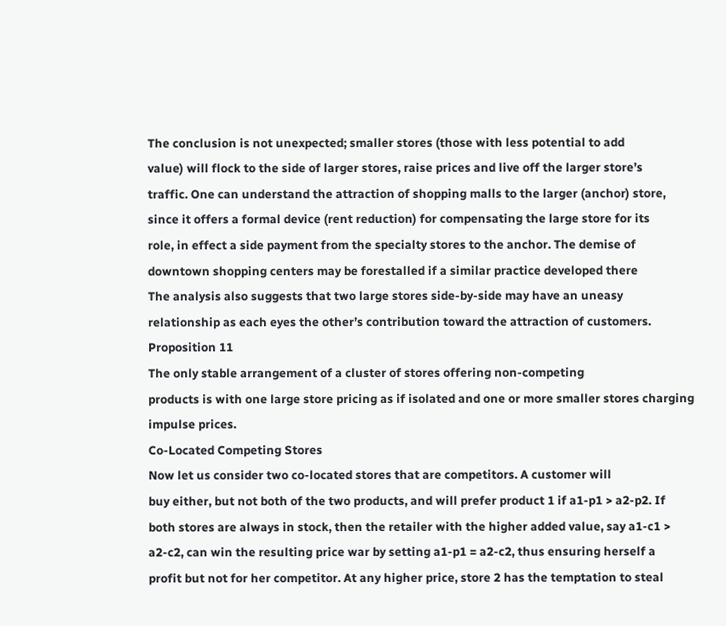The conclusion is not unexpected; smaller stores (those with less potential to add
value) will flock to the side of larger stores, raise prices and live off the larger store’s
traffic. One can understand the attraction of shopping malls to the larger (anchor) store,
since it offers a formal device (rent reduction) for compensating the large store for its
role, in effect a side payment from the specialty stores to the anchor. The demise of
downtown shopping centers may be forestalled if a similar practice developed there
The analysis also suggests that two large stores side-by-side may have an uneasy
relationship as each eyes the other’s contribution toward the attraction of customers.
Proposition 11
The only stable arrangement of a cluster of stores offering non-competing
products is with one large store pricing as if isolated and one or more smaller stores charging
impulse prices.
Co-Located Competing Stores
Now let us consider two co-located stores that are competitors. A customer will
buy either, but not both of the two products, and will prefer product 1 if a1-p1 > a2-p2. If
both stores are always in stock, then the retailer with the higher added value, say a1-c1 >
a2-c2, can win the resulting price war by setting a1-p1 = a2-c2, thus ensuring herself a
profit but not for her competitor. At any higher price, store 2 has the temptation to steal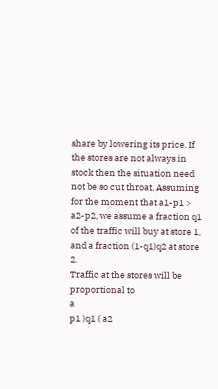share by lowering its price. If the stores are not always in stock then the situation need
not be so cut throat. Assuming for the moment that a1-p1 > a2-p2, we assume a fraction q1
of the traffic will buy at store 1, and a fraction (1-q1)q2 at store 2.
Traffic at the stores will be proportional to
a
p1 )q1 ( a2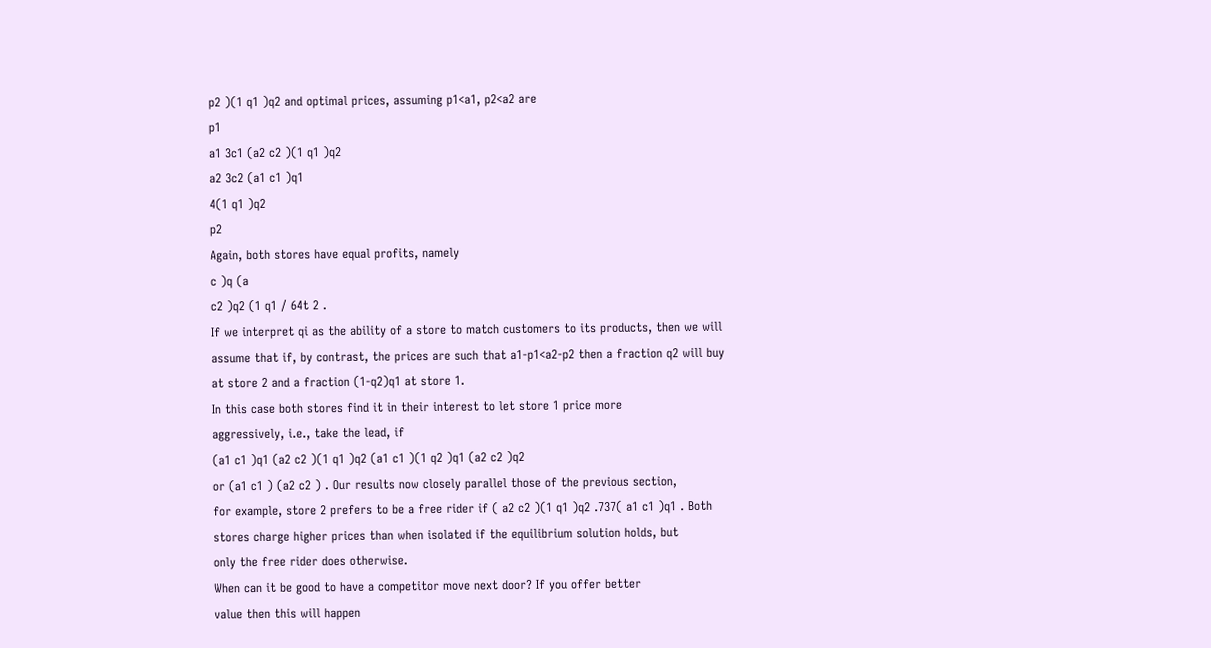p2 )(1 q1 )q2 and optimal prices, assuming p1<a1, p2<a2 are
p1
a1 3c1 (a2 c2 )(1 q1 )q2
a2 3c2 (a1 c1 )q1
4(1 q1 )q2
p2
Again, both stores have equal profits, namely
c )q (a
c2 )q2 (1 q1 / 64t 2 .
If we interpret qi as the ability of a store to match customers to its products, then we will
assume that if, by contrast, the prices are such that a1-p1<a2-p2 then a fraction q2 will buy
at store 2 and a fraction (1-q2)q1 at store 1.
In this case both stores find it in their interest to let store 1 price more
aggressively, i.e., take the lead, if
(a1 c1 )q1 (a2 c2 )(1 q1 )q2 (a1 c1 )(1 q2 )q1 (a2 c2 )q2
or (a1 c1 ) (a2 c2 ) . Our results now closely parallel those of the previous section,
for example, store 2 prefers to be a free rider if ( a2 c2 )(1 q1 )q2 .737( a1 c1 )q1 . Both
stores charge higher prices than when isolated if the equilibrium solution holds, but
only the free rider does otherwise.
When can it be good to have a competitor move next door? If you offer better
value then this will happen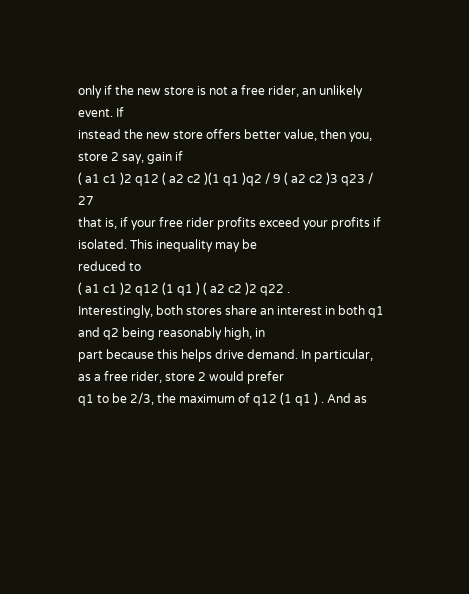only if the new store is not a free rider, an unlikely event. If
instead the new store offers better value, then you, store 2 say, gain if
( a1 c1 )2 q12 ( a2 c2 )(1 q1 )q2 / 9 ( a2 c2 )3 q23 / 27
that is, if your free rider profits exceed your profits if isolated. This inequality may be
reduced to
( a1 c1 )2 q12 (1 q1 ) ( a2 c2 )2 q22 .
Interestingly, both stores share an interest in both q1 and q2 being reasonably high, in
part because this helps drive demand. In particular, as a free rider, store 2 would prefer
q1 to be 2/3, the maximum of q12 (1 q1 ) . And as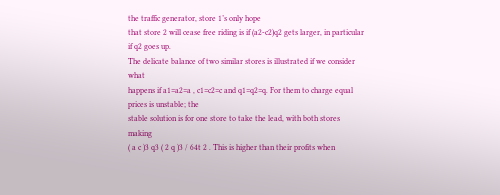the traffic generator, store 1’s only hope
that store 2 will cease free riding is if (a2-c2)q2 gets larger, in particular if q2 goes up.
The delicate balance of two similar stores is illustrated if we consider what
happens if a1=a2=a , c1=c2=c and q1=q2=q. For them to charge equal prices is unstable; the
stable solution is for one store to take the lead, with both stores making
( a c )3 q3 ( 2 q )3 / 64t 2 . This is higher than their profits when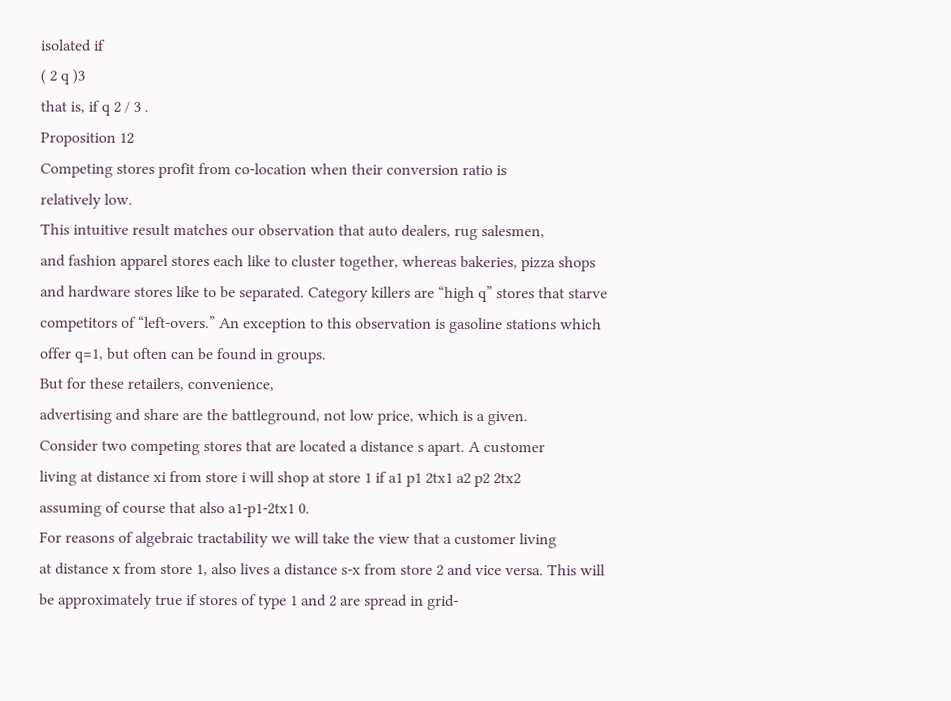isolated if
( 2 q )3
that is, if q 2 / 3 .
Proposition 12
Competing stores profit from co-location when their conversion ratio is
relatively low.
This intuitive result matches our observation that auto dealers, rug salesmen,
and fashion apparel stores each like to cluster together, whereas bakeries, pizza shops
and hardware stores like to be separated. Category killers are “high q” stores that starve
competitors of “left-overs.” An exception to this observation is gasoline stations which
offer q=1, but often can be found in groups.
But for these retailers, convenience,
advertising and share are the battleground, not low price, which is a given.
Consider two competing stores that are located a distance s apart. A customer
living at distance xi from store i will shop at store 1 if a1 p1 2tx1 a2 p2 2tx2
assuming of course that also a1-p1-2tx1 0.
For reasons of algebraic tractability we will take the view that a customer living
at distance x from store 1, also lives a distance s-x from store 2 and vice versa. This will
be approximately true if stores of type 1 and 2 are spread in grid-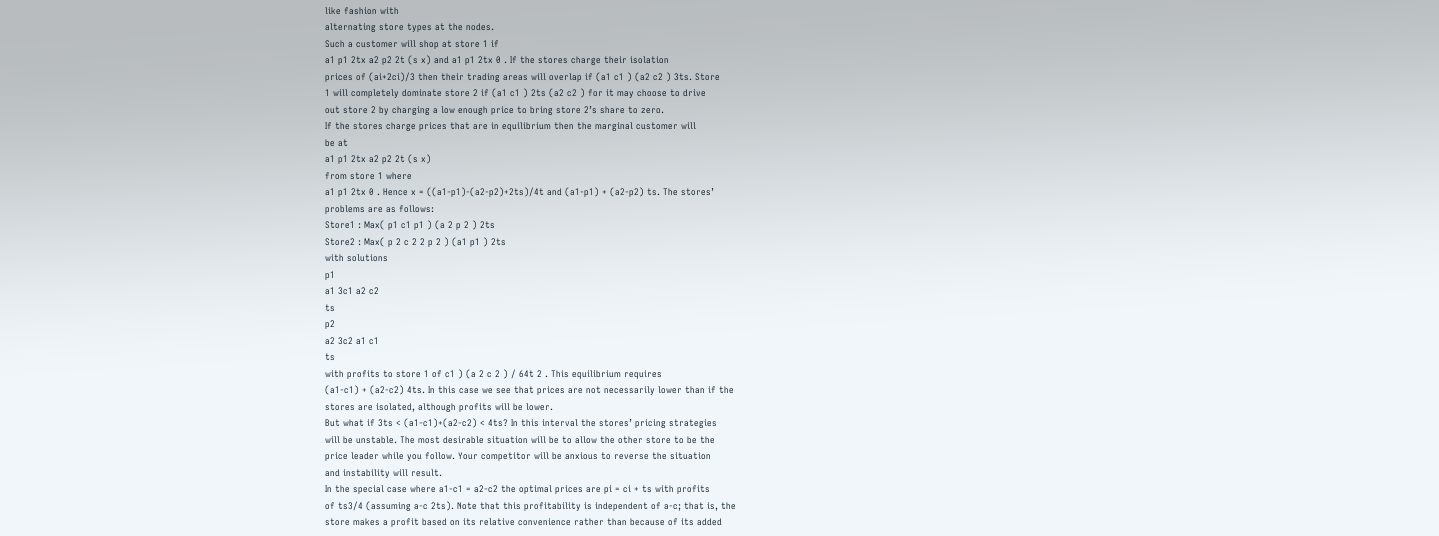like fashion with
alternating store types at the nodes.
Such a customer will shop at store 1 if
a1 p1 2tx a2 p2 2t (s x) and a1 p1 2tx 0 . If the stores charge their isolation
prices of (ai+2ci)/3 then their trading areas will overlap if (a1 c1 ) (a2 c2 ) 3ts. Store
1 will completely dominate store 2 if (a1 c1 ) 2ts (a2 c2 ) for it may choose to drive
out store 2 by charging a low enough price to bring store 2’s share to zero.
If the stores charge prices that are in equilibrium then the marginal customer will
be at
a1 p1 2tx a2 p2 2t (s x)
from store 1 where
a1 p1 2tx 0 . Hence x = ((a1-p1)-(a2-p2)+2ts)/4t and (a1-p1) + (a2-p2) ts. The stores’
problems are as follows:
Store1 : Max( p1 c1 p1 ) (a 2 p 2 ) 2ts
Store2 : Max( p 2 c 2 2 p 2 ) (a1 p1 ) 2ts
with solutions
p1
a1 3c1 a2 c2
ts
p2
a2 3c2 a1 c1
ts
with profits to store 1 of c1 ) (a 2 c 2 ) / 64t 2 . This equilibrium requires
(a1-c1) + (a2-c2) 4ts. In this case we see that prices are not necessarily lower than if the
stores are isolated, although profits will be lower.
But what if 3ts < (a1-c1)+(a2-c2) < 4ts? In this interval the stores’ pricing strategies
will be unstable. The most desirable situation will be to allow the other store to be the
price leader while you follow. Your competitor will be anxious to reverse the situation
and instability will result.
In the special case where a1-c1 = a2-c2 the optimal prices are pi = ci + ts with profits
of ts3/4 (assuming a-c 2ts). Note that this profitability is independent of a-c; that is, the
store makes a profit based on its relative convenience rather than because of its added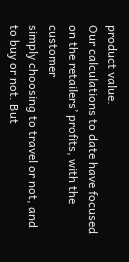product value.
Our calculations to date have focused on the retailers’ profits, with the customer
simply choosing to travel or not, and to buy or not. But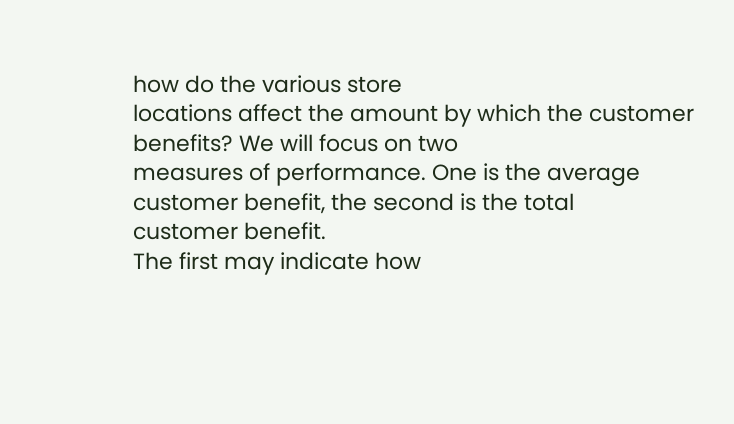how do the various store
locations affect the amount by which the customer benefits? We will focus on two
measures of performance. One is the average customer benefit, the second is the total
customer benefit.
The first may indicate how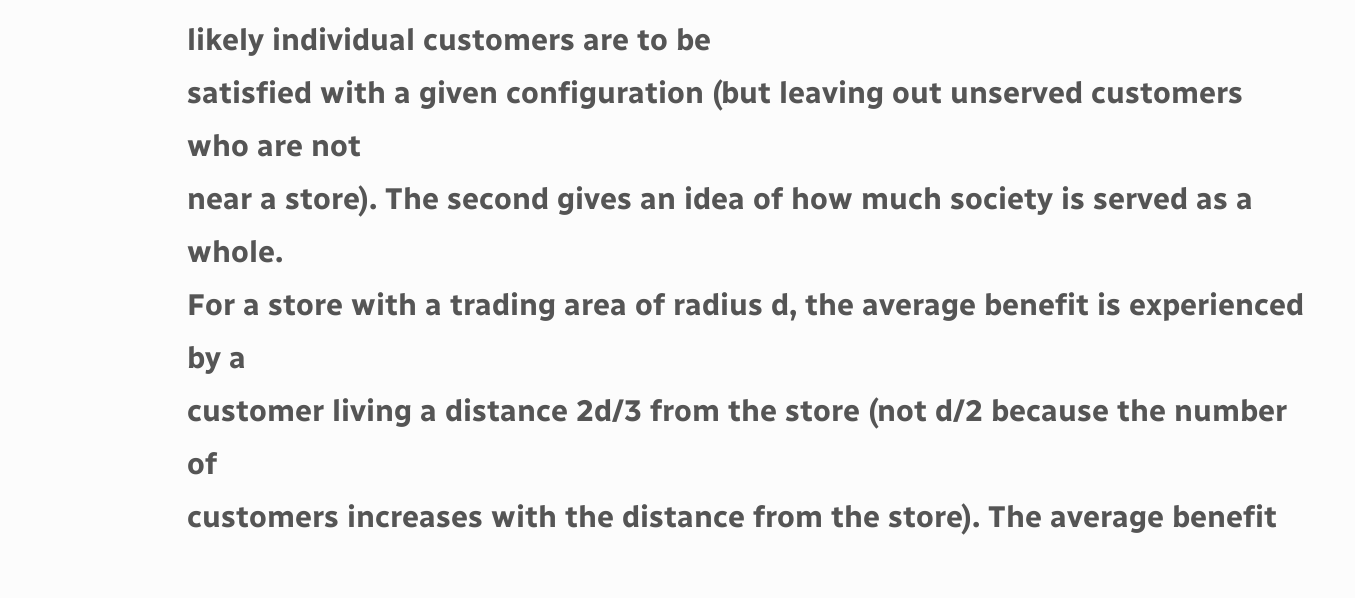likely individual customers are to be
satisfied with a given configuration (but leaving out unserved customers who are not
near a store). The second gives an idea of how much society is served as a whole.
For a store with a trading area of radius d, the average benefit is experienced by a
customer living a distance 2d/3 from the store (not d/2 because the number of
customers increases with the distance from the store). The average benefit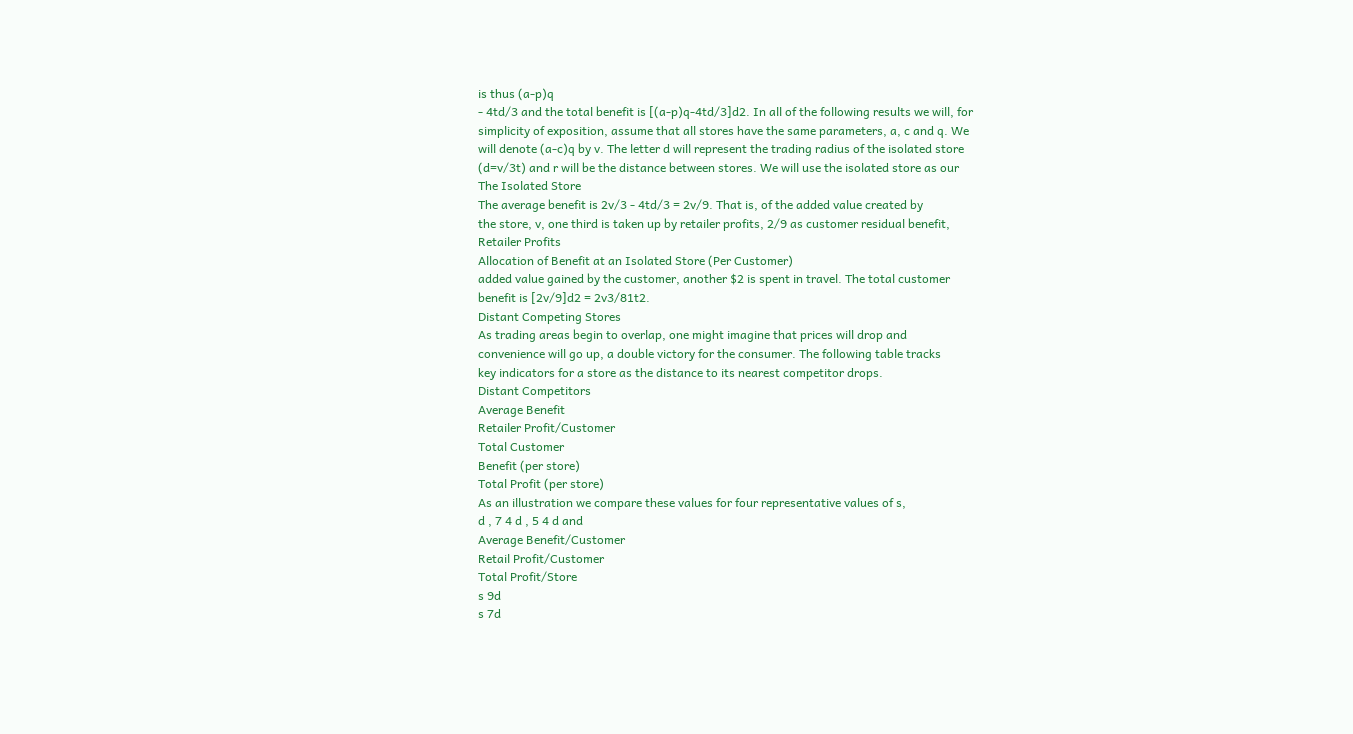is thus (a-p)q
- 4td/3 and the total benefit is [(a-p)q-4td/3]d2. In all of the following results we will, for
simplicity of exposition, assume that all stores have the same parameters, a, c and q. We
will denote (a-c)q by v. The letter d will represent the trading radius of the isolated store
(d=v/3t) and r will be the distance between stores. We will use the isolated store as our
The Isolated Store
The average benefit is 2v/3 - 4td/3 = 2v/9. That is, of the added value created by
the store, v, one third is taken up by retailer profits, 2/9 as customer residual benefit,
Retailer Profits
Allocation of Benefit at an Isolated Store (Per Customer)
added value gained by the customer, another $2 is spent in travel. The total customer
benefit is [2v/9]d2 = 2v3/81t2.
Distant Competing Stores
As trading areas begin to overlap, one might imagine that prices will drop and
convenience will go up, a double victory for the consumer. The following table tracks
key indicators for a store as the distance to its nearest competitor drops.
Distant Competitors
Average Benefit
Retailer Profit/Customer
Total Customer
Benefit (per store)
Total Profit (per store)
As an illustration we compare these values for four representative values of s,
d , 7 4 d , 5 4 d and
Average Benefit/Customer
Retail Profit/Customer
Total Profit/Store
s 9d
s 7d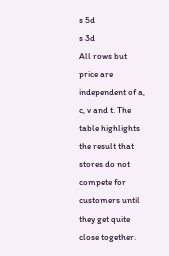s 5d
s 3d
All rows but price are independent of a, c, v and t. The table highlights the result that
stores do not compete for customers until they get quite close together.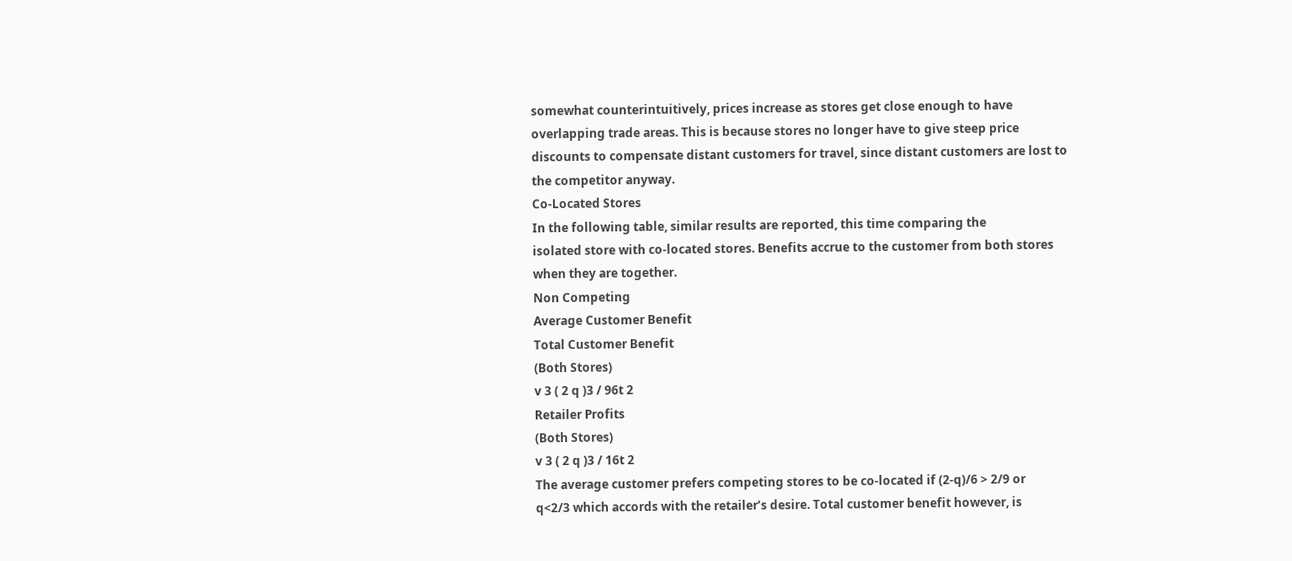somewhat counterintuitively, prices increase as stores get close enough to have
overlapping trade areas. This is because stores no longer have to give steep price
discounts to compensate distant customers for travel, since distant customers are lost to
the competitor anyway.
Co-Located Stores
In the following table, similar results are reported, this time comparing the
isolated store with co-located stores. Benefits accrue to the customer from both stores
when they are together.
Non Competing
Average Customer Benefit
Total Customer Benefit
(Both Stores)
v 3 ( 2 q )3 / 96t 2
Retailer Profits
(Both Stores)
v 3 ( 2 q )3 / 16t 2
The average customer prefers competing stores to be co-located if (2-q)/6 > 2/9 or
q<2/3 which accords with the retailer’s desire. Total customer benefit however, is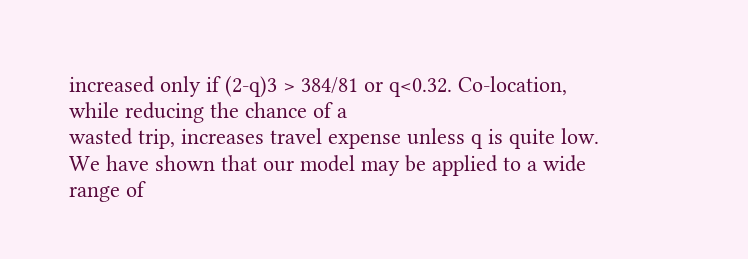increased only if (2-q)3 > 384/81 or q<0.32. Co-location, while reducing the chance of a
wasted trip, increases travel expense unless q is quite low.
We have shown that our model may be applied to a wide range of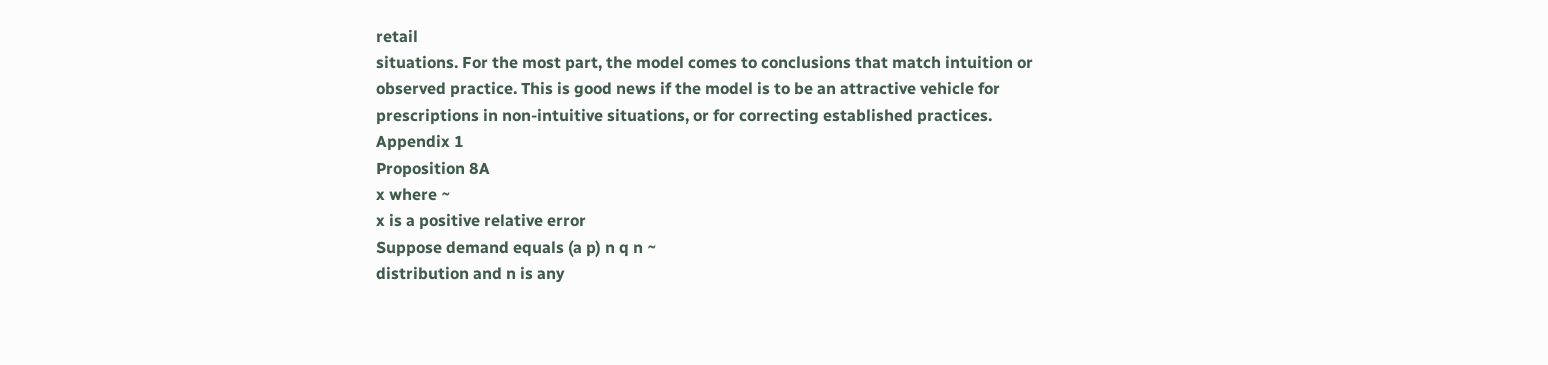retail
situations. For the most part, the model comes to conclusions that match intuition or
observed practice. This is good news if the model is to be an attractive vehicle for
prescriptions in non-intuitive situations, or for correcting established practices.
Appendix 1
Proposition 8A
x where ~
x is a positive relative error
Suppose demand equals (a p) n q n ~
distribution and n is any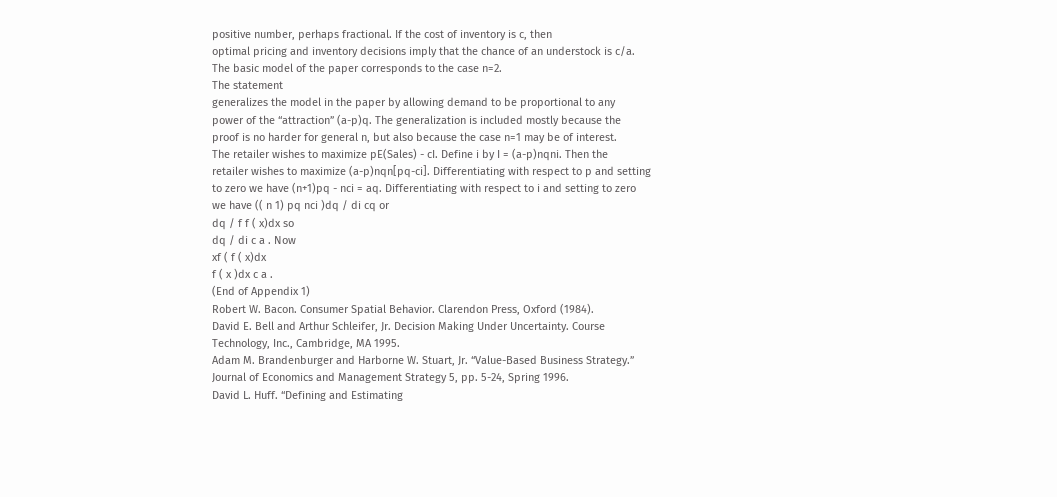positive number, perhaps fractional. If the cost of inventory is c, then
optimal pricing and inventory decisions imply that the chance of an understock is c/a.
The basic model of the paper corresponds to the case n=2.
The statement
generalizes the model in the paper by allowing demand to be proportional to any
power of the “attraction” (a-p)q. The generalization is included mostly because the
proof is no harder for general n, but also because the case n=1 may be of interest.
The retailer wishes to maximize pE(Sales) - cI. Define i by I = (a-p)nqni. Then the
retailer wishes to maximize (a-p)nqn[pq-ci]. Differentiating with respect to p and setting
to zero we have (n+1)pq - nci = aq. Differentiating with respect to i and setting to zero
we have (( n 1) pq nci )dq / di cq or
dq / f f ( x)dx so
dq / di c a . Now
xf ( f ( x)dx
f ( x )dx c a .
(End of Appendix 1)
Robert W. Bacon. Consumer Spatial Behavior. Clarendon Press, Oxford (1984).
David E. Bell and Arthur Schleifer, Jr. Decision Making Under Uncertainty. Course
Technology, Inc., Cambridge, MA 1995.
Adam M. Brandenburger and Harborne W. Stuart, Jr. “Value-Based Business Strategy.”
Journal of Economics and Management Strategy 5, pp. 5-24, Spring 1996.
David L. Huff. “Defining and Estimating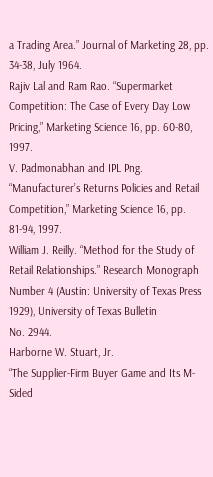a Trading Area.” Journal of Marketing 28, pp.
34-38, July 1964.
Rajiv Lal and Ram Rao. “Supermarket Competition: The Case of Every Day Low
Pricing,” Marketing Science 16, pp. 60-80, 1997.
V. Padmonabhan and IPL Png.
“Manufacturer’s Returns Policies and Retail
Competition,” Marketing Science 16, pp. 81-94, 1997.
William J. Reilly. “Method for the Study of Retail Relationships.” Research Monograph
Number 4 (Austin: University of Texas Press 1929), University of Texas Bulletin
No. 2944.
Harborne W. Stuart, Jr.
“The Supplier-Firm Buyer Game and Its M-Sided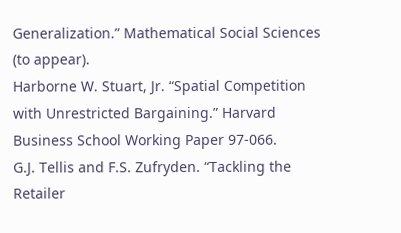Generalization.” Mathematical Social Sciences (to appear).
Harborne W. Stuart, Jr. “Spatial Competition with Unrestricted Bargaining.” Harvard
Business School Working Paper 97-066.
G.J. Tellis and F.S. Zufryden. “Tackling the Retailer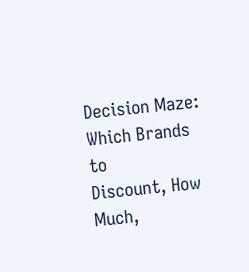Decision Maze: Which Brands to
Discount, How Much,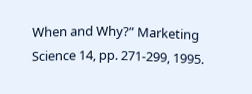When and Why?” Marketing Science 14, pp. 271-299, 1995.